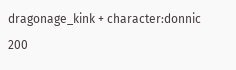dragonage_kink + character:donnic   200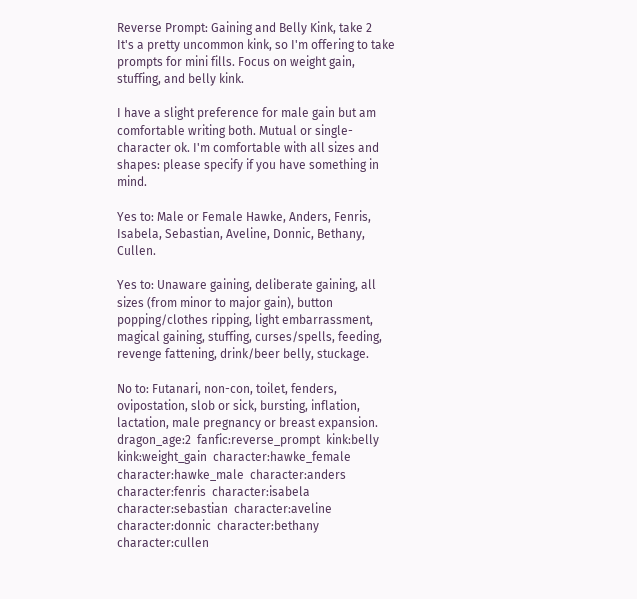Reverse Prompt: Gaining and Belly Kink, take 2
It's a pretty uncommon kink, so I'm offering to take prompts for mini fills. Focus on weight gain, stuffing, and belly kink.

I have a slight preference for male gain but am comfortable writing both. Mutual or single-character ok. I'm comfortable with all sizes and shapes: please specify if you have something in mind.

Yes to: Male or Female Hawke, Anders, Fenris, Isabela, Sebastian, Aveline, Donnic, Bethany, Cullen.

Yes to: Unaware gaining, deliberate gaining, all sizes (from minor to major gain), button popping/clothes ripping, light embarrassment, magical gaining, stuffing, curses/spells, feeding, revenge fattening, drink/beer belly, stuckage.

No to: Futanari, non-con, toilet, fenders, ovipostation, slob or sick, bursting, inflation, lactation, male pregnancy or breast expansion.
dragon_age:2  fanfic:reverse_prompt  kink:belly  kink:weight_gain  character:hawke_female  character:hawke_male  character:anders  character:fenris  character:isabela  character:sebastian  character:aveline  character:donnic  character:bethany  character:cullen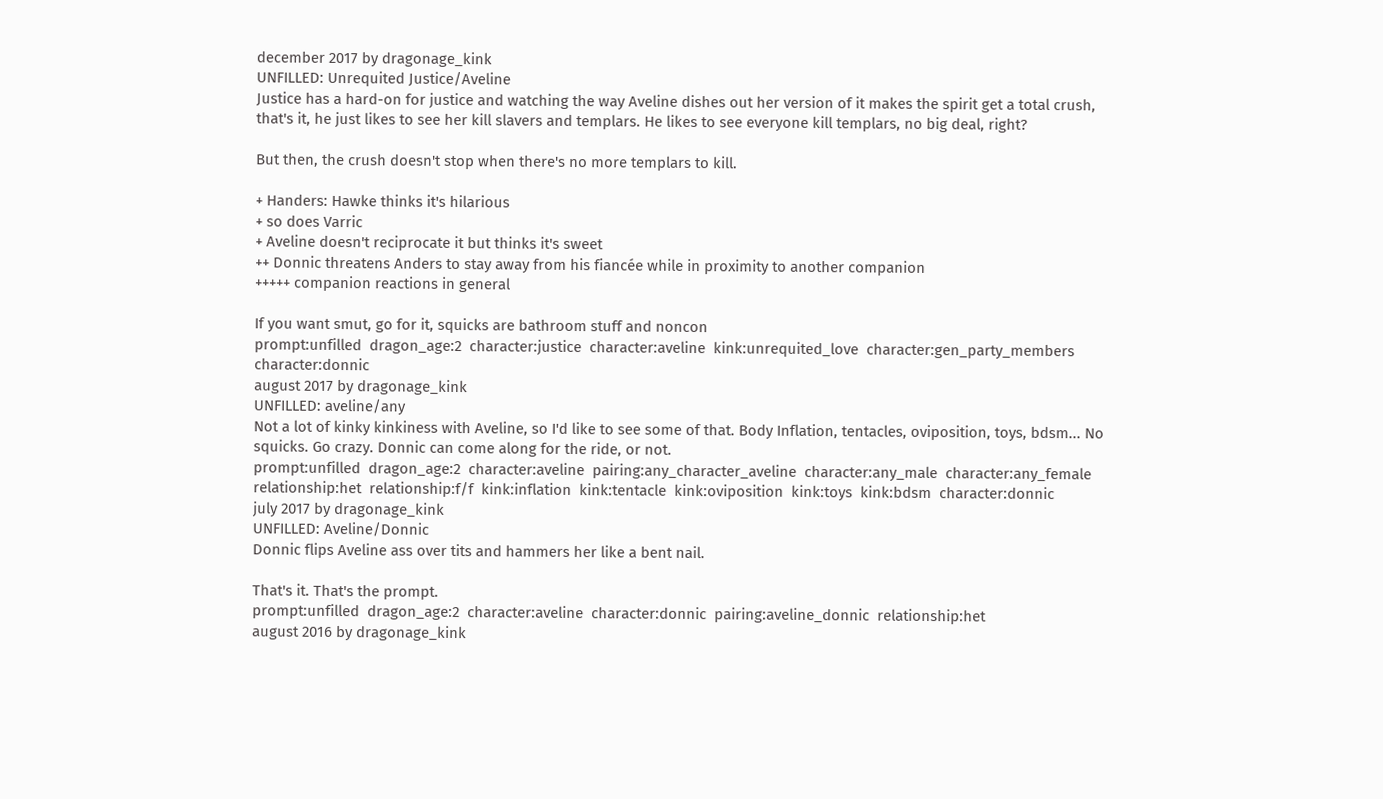december 2017 by dragonage_kink
UNFILLED: Unrequited Justice/Aveline
Justice has a hard-on for justice and watching the way Aveline dishes out her version of it makes the spirit get a total crush, that's it, he just likes to see her kill slavers and templars. He likes to see everyone kill templars, no big deal, right?

But then, the crush doesn't stop when there's no more templars to kill.

+ Handers: Hawke thinks it's hilarious
+ so does Varric
+ Aveline doesn't reciprocate it but thinks it's sweet
++ Donnic threatens Anders to stay away from his fiancée while in proximity to another companion
+++++ companion reactions in general

If you want smut, go for it, squicks are bathroom stuff and noncon
prompt:unfilled  dragon_age:2  character:justice  character:aveline  kink:unrequited_love  character:gen_party_members  character:donnic
august 2017 by dragonage_kink
UNFILLED: aveline/any
Not a lot of kinky kinkiness with Aveline, so I'd like to see some of that. Body Inflation, tentacles, oviposition, toys, bdsm... No squicks. Go crazy. Donnic can come along for the ride, or not.
prompt:unfilled  dragon_age:2  character:aveline  pairing:any_character_aveline  character:any_male  character:any_female  relationship:het  relationship:f/f  kink:inflation  kink:tentacle  kink:oviposition  kink:toys  kink:bdsm  character:donnic
july 2017 by dragonage_kink
UNFILLED: Aveline/Donnic
Donnic flips Aveline ass over tits and hammers her like a bent nail.

That's it. That's the prompt.
prompt:unfilled  dragon_age:2  character:aveline  character:donnic  pairing:aveline_donnic  relationship:het
august 2016 by dragonage_kink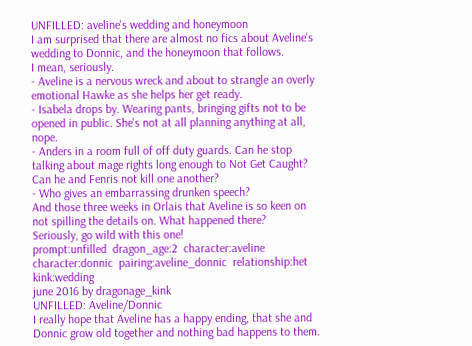UNFILLED: aveline's wedding and honeymoon
I am surprised that there are almost no fics about Aveline's wedding to Donnic, and the honeymoon that follows.
I mean, seriously.
- Aveline is a nervous wreck and about to strangle an overly emotional Hawke as she helps her get ready.
- Isabela drops by. Wearing pants, bringing gifts not to be opened in public. She's not at all planning anything at all, nope.
- Anders in a room full of off duty guards. Can he stop talking about mage rights long enough to Not Get Caught? Can he and Fenris not kill one another?
- Who gives an embarrassing drunken speech?
And those three weeks in Orlais that Aveline is so keen on not spilling the details on. What happened there?
Seriously, go wild with this one!
prompt:unfilled  dragon_age:2  character:aveline  character:donnic  pairing:aveline_donnic  relationship:het  kink:wedding
june 2016 by dragonage_kink
UNFILLED: Aveline/Donnic
I really hope that Aveline has a happy ending, that she and Donnic grow old together and nothing bad happens to them.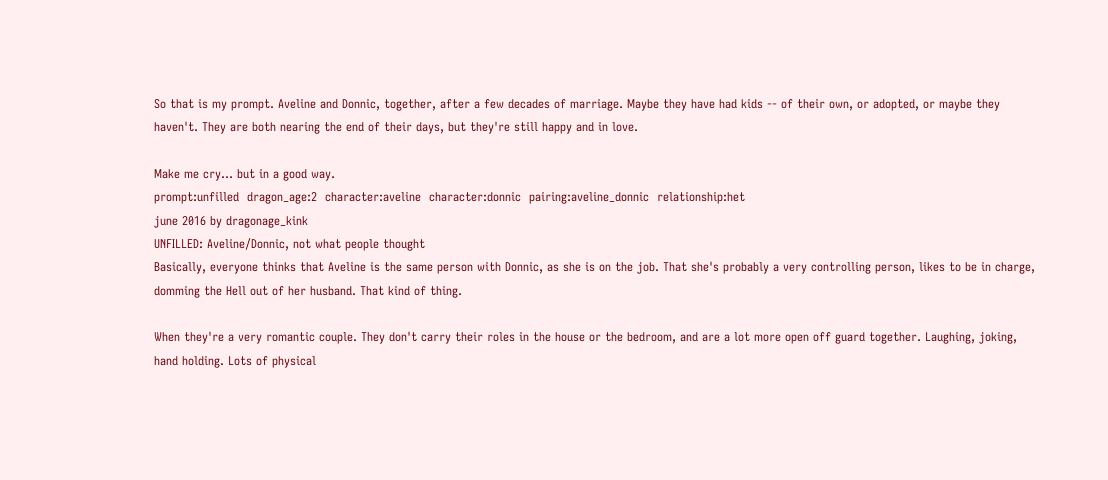So that is my prompt. Aveline and Donnic, together, after a few decades of marriage. Maybe they have had kids -- of their own, or adopted, or maybe they haven't. They are both nearing the end of their days, but they're still happy and in love.

Make me cry... but in a good way.
prompt:unfilled  dragon_age:2  character:aveline  character:donnic  pairing:aveline_donnic  relationship:het
june 2016 by dragonage_kink
UNFILLED: Aveline/Donnic, not what people thought
Basically, everyone thinks that Aveline is the same person with Donnic, as she is on the job. That she's probably a very controlling person, likes to be in charge, domming the Hell out of her husband. That kind of thing.

When they're a very romantic couple. They don't carry their roles in the house or the bedroom, and are a lot more open off guard together. Laughing, joking, hand holding. Lots of physical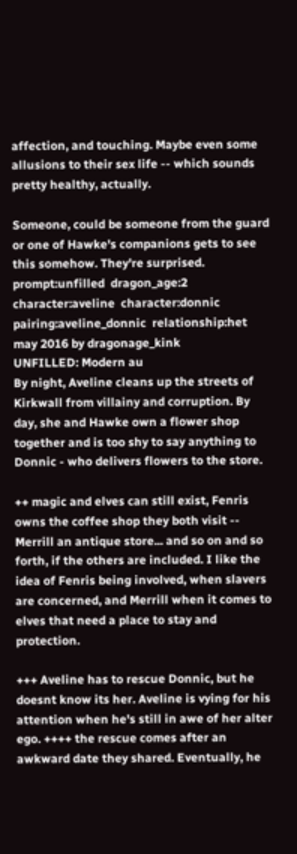affection, and touching. Maybe even some allusions to their sex life -- which sounds pretty healthy, actually.

Someone, could be someone from the guard or one of Hawke's companions gets to see this somehow. They're surprised.
prompt:unfilled  dragon_age:2  character:aveline  character:donnic  pairing:aveline_donnic  relationship:het
may 2016 by dragonage_kink
UNFILLED: Modern au
By night, Aveline cleans up the streets of Kirkwall from villainy and corruption. By day, she and Hawke own a flower shop together and is too shy to say anything to Donnic - who delivers flowers to the store.

++ magic and elves can still exist, Fenris owns the coffee shop they both visit -- Merrill an antique store... and so on and so forth, if the others are included. I like the idea of Fenris being involved, when slavers are concerned, and Merrill when it comes to elves that need a place to stay and protection.

+++ Aveline has to rescue Donnic, but he doesnt know its her. Aveline is vying for his attention when he's still in awe of her alter ego. ++++ the rescue comes after an awkward date they shared. Eventually, he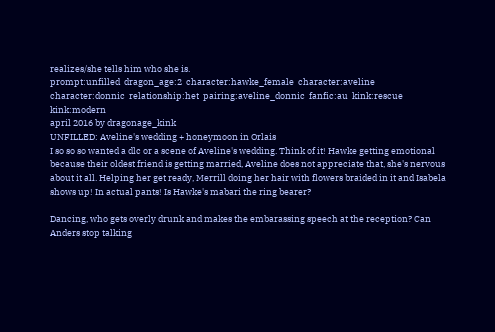realizes/she tells him who she is.
prompt:unfilled  dragon_age:2  character:hawke_female  character:aveline  character:donnic  relationship:het  pairing:aveline_donnic  fanfic:au  kink:rescue  kink:modern
april 2016 by dragonage_kink
UNFILLED: Aveline's wedding + honeymoon in Orlais
I so so so wanted a dlc or a scene of Aveline's wedding. Think of it! Hawke getting emotional because their oldest friend is getting married, Aveline does not appreciate that, she's nervous about it all. Helping her get ready, Merrill doing her hair with flowers braided in it and Isabela shows up! In actual pants! Is Hawke's mabari the ring bearer?

Dancing, who gets overly drunk and makes the embarassing speech at the reception? Can Anders stop talking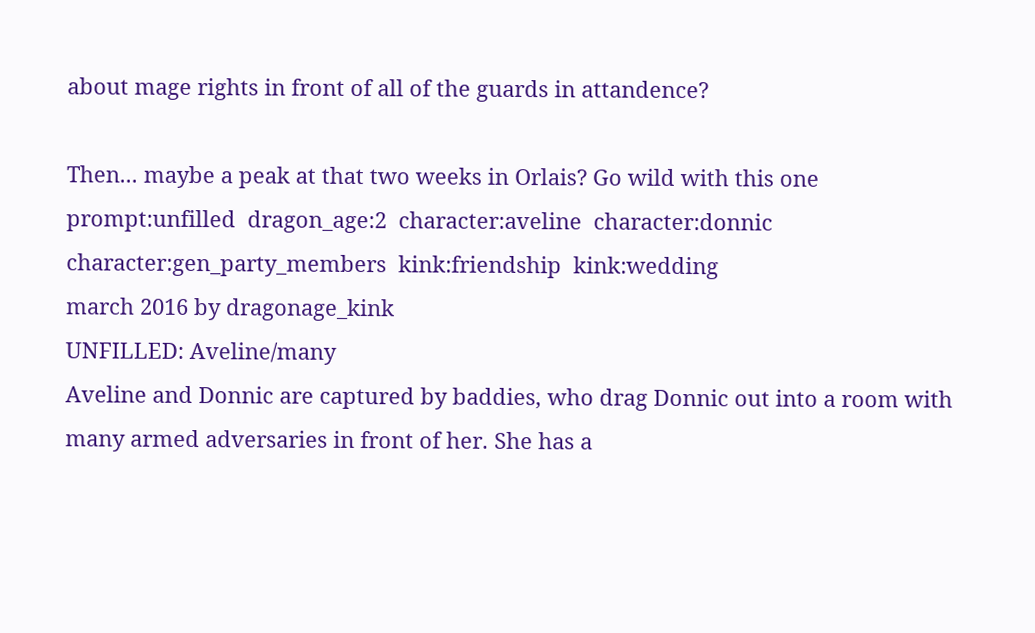about mage rights in front of all of the guards in attandence?

Then... maybe a peak at that two weeks in Orlais? Go wild with this one
prompt:unfilled  dragon_age:2  character:aveline  character:donnic  character:gen_party_members  kink:friendship  kink:wedding
march 2016 by dragonage_kink
UNFILLED: Aveline/many
Aveline and Donnic are captured by baddies, who drag Donnic out into a room with many armed adversaries in front of her. She has a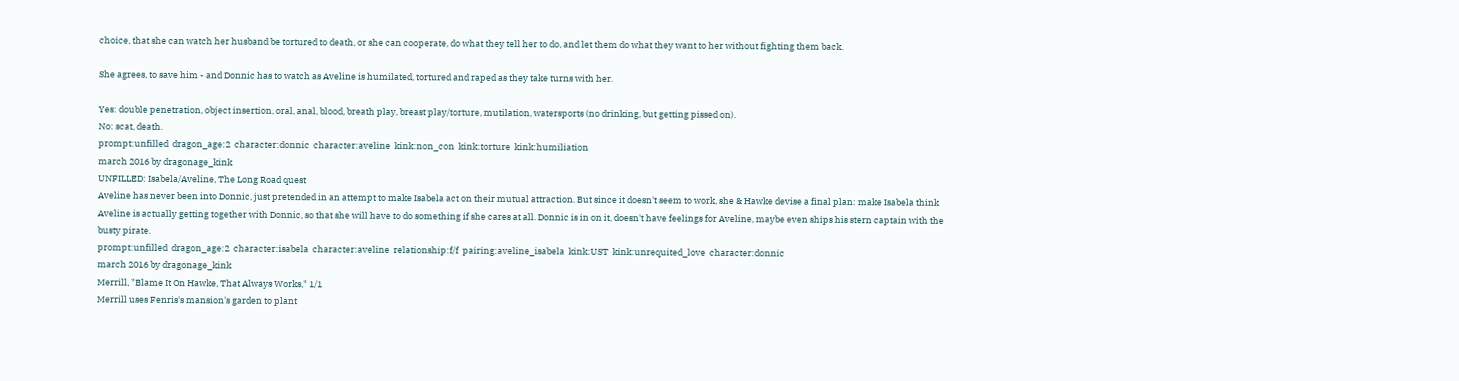choice, that she can watch her husband be tortured to death, or she can cooperate, do what they tell her to do, and let them do what they want to her without fighting them back.

She agrees, to save him - and Donnic has to watch as Aveline is humilated, tortured and raped as they take turns with her.

Yes: double penetration, object insertion, oral, anal, blood, breath play, breast play/torture, mutilation, watersports (no drinking, but getting pissed on).
No: scat, death.
prompt:unfilled  dragon_age:2  character:donnic  character:aveline  kink:non_con  kink:torture  kink:humiliation
march 2016 by dragonage_kink
UNFILLED: Isabela/Aveline, The Long Road quest
Aveline has never been into Donnic, just pretended in an attempt to make Isabela act on their mutual attraction. But since it doesn't seem to work, she & Hawke devise a final plan: make Isabela think Aveline is actually getting together with Donnic, so that she will have to do something if she cares at all. Donnic is in on it, doesn't have feelings for Aveline, maybe even ships his stern captain with the busty pirate.
prompt:unfilled  dragon_age:2  character:isabela  character:aveline  relationship:f/f  pairing:aveline_isabela  kink:UST  kink:unrequited_love  character:donnic
march 2016 by dragonage_kink
Merrill, "Blame It On Hawke, That Always Works," 1/1
Merrill uses Fenris's mansion's garden to plant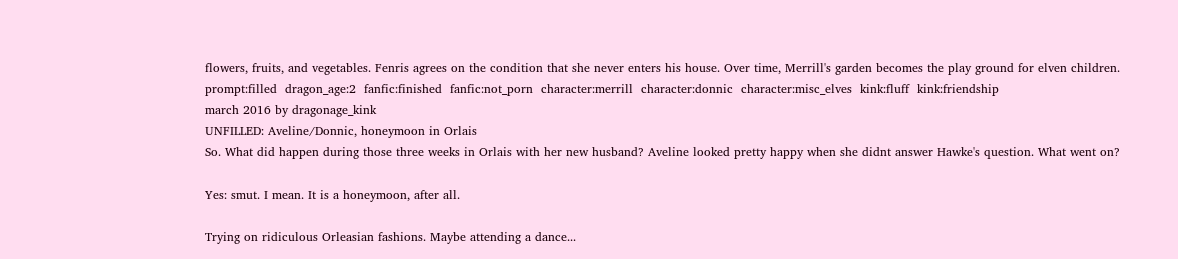flowers, fruits, and vegetables. Fenris agrees on the condition that she never enters his house. Over time, Merrill's garden becomes the play ground for elven children.
prompt:filled  dragon_age:2  fanfic:finished  fanfic:not_porn  character:merrill  character:donnic  character:misc_elves  kink:fluff  kink:friendship
march 2016 by dragonage_kink
UNFILLED: Aveline/Donnic, honeymoon in Orlais
So. What did happen during those three weeks in Orlais with her new husband? Aveline looked pretty happy when she didnt answer Hawke's question. What went on?

Yes: smut. I mean. It is a honeymoon, after all.

Trying on ridiculous Orleasian fashions. Maybe attending a dance...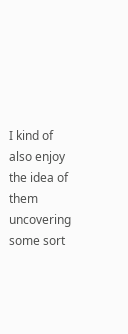I kind of also enjoy the idea of them uncovering some sort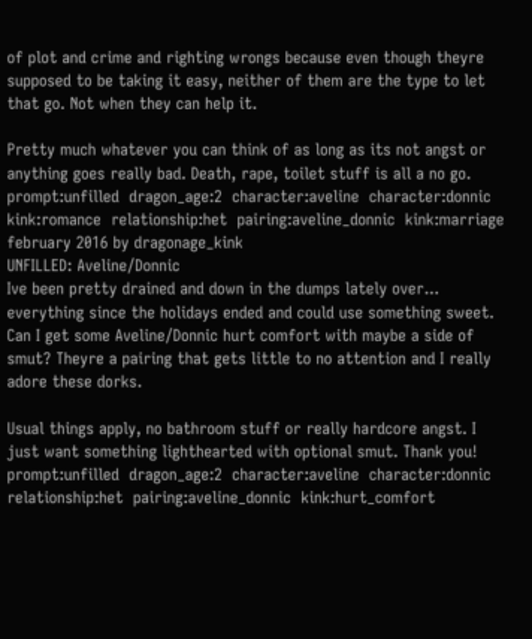of plot and crime and righting wrongs because even though theyre supposed to be taking it easy, neither of them are the type to let that go. Not when they can help it.

Pretty much whatever you can think of as long as its not angst or anything goes really bad. Death, rape, toilet stuff is all a no go.
prompt:unfilled  dragon_age:2  character:aveline  character:donnic  kink:romance  relationship:het  pairing:aveline_donnic  kink:marriage
february 2016 by dragonage_kink
UNFILLED: Aveline/Donnic
Ive been pretty drained and down in the dumps lately over... everything since the holidays ended and could use something sweet. Can I get some Aveline/Donnic hurt comfort with maybe a side of smut? Theyre a pairing that gets little to no attention and I really adore these dorks.

Usual things apply, no bathroom stuff or really hardcore angst. I just want something lighthearted with optional smut. Thank you!
prompt:unfilled  dragon_age:2  character:aveline  character:donnic  relationship:het  pairing:aveline_donnic  kink:hurt_comfort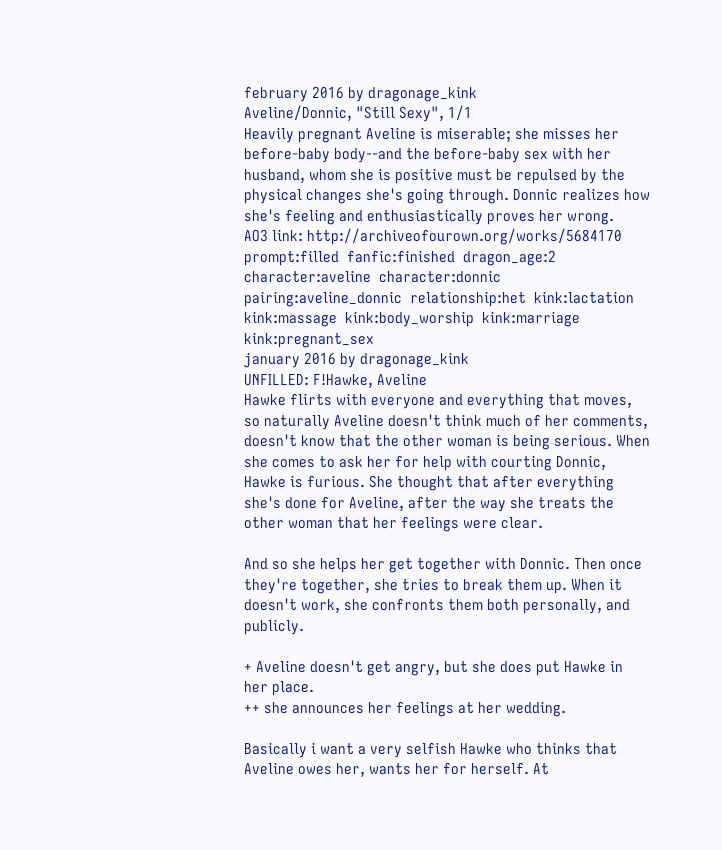february 2016 by dragonage_kink
Aveline/Donnic, "Still Sexy", 1/1
Heavily pregnant Aveline is miserable; she misses her before-baby body--and the before-baby sex with her husband, whom she is positive must be repulsed by the physical changes she's going through. Donnic realizes how she's feeling and enthusiastically proves her wrong.
AO3 link: http://archiveofourown.org/works/5684170
prompt:filled  fanfic:finished  dragon_age:2  character:aveline  character:donnic  pairing:aveline_donnic  relationship:het  kink:lactation  kink:massage  kink:body_worship  kink:marriage  kink:pregnant_sex
january 2016 by dragonage_kink
UNFILLED: F!Hawke, Aveline
Hawke flirts with everyone and everything that moves, so naturally Aveline doesn't think much of her comments, doesn't know that the other woman is being serious. When she comes to ask her for help with courting Donnic, Hawke is furious. She thought that after everything she's done for Aveline, after the way she treats the other woman that her feelings were clear.

And so she helps her get together with Donnic. Then once they're together, she tries to break them up. When it doesn't work, she confronts them both personally, and publicly.

+ Aveline doesn't get angry, but she does put Hawke in her place.
++ she announces her feelings at her wedding.

Basically i want a very selfish Hawke who thinks that Aveline owes her, wants her for herself. At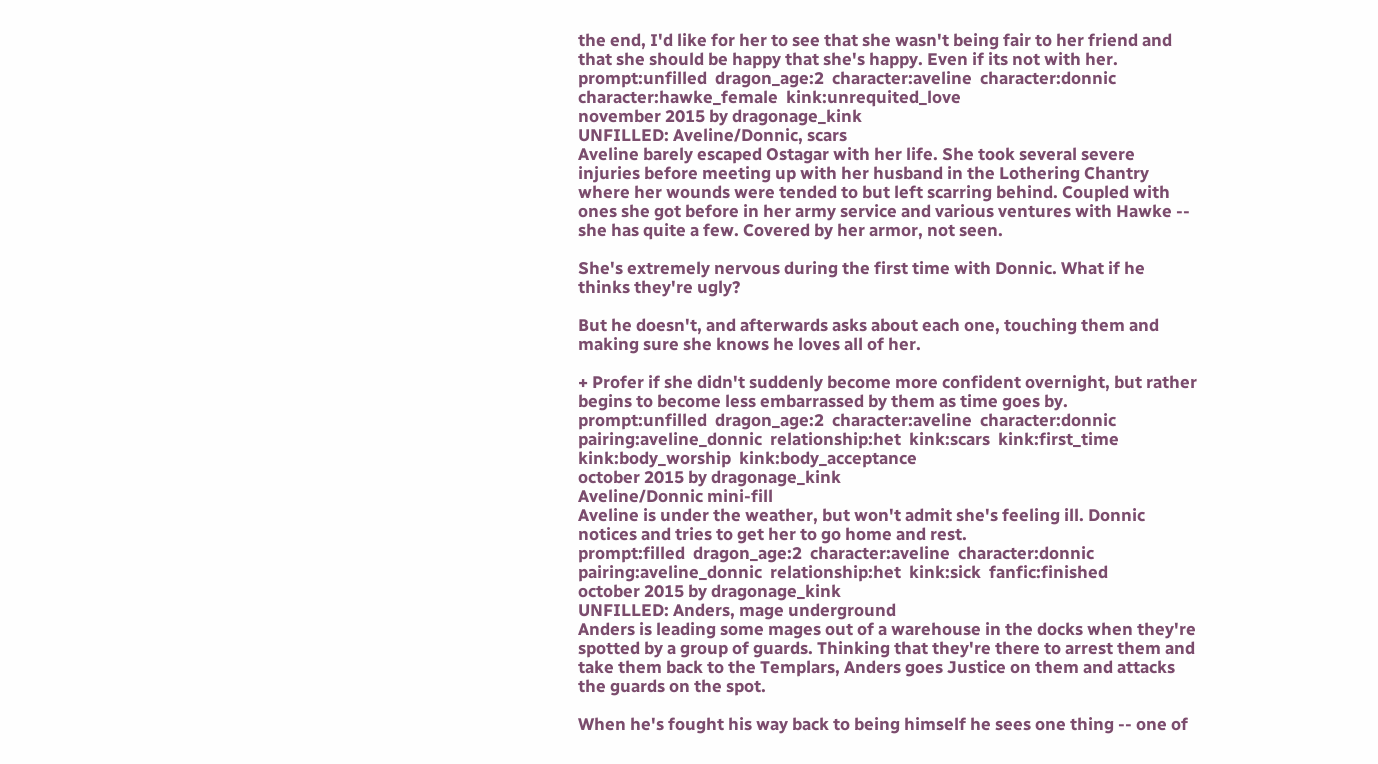the end, I'd like for her to see that she wasn't being fair to her friend and that she should be happy that she's happy. Even if its not with her.
prompt:unfilled  dragon_age:2  character:aveline  character:donnic  character:hawke_female  kink:unrequited_love
november 2015 by dragonage_kink
UNFILLED: Aveline/Donnic, scars
Aveline barely escaped Ostagar with her life. She took several severe injuries before meeting up with her husband in the Lothering Chantry where her wounds were tended to but left scarring behind. Coupled with ones she got before in her army service and various ventures with Hawke -- she has quite a few. Covered by her armor, not seen.

She's extremely nervous during the first time with Donnic. What if he thinks they're ugly?

But he doesn't, and afterwards asks about each one, touching them and making sure she knows he loves all of her.

+ Profer if she didn't suddenly become more confident overnight, but rather begins to become less embarrassed by them as time goes by.
prompt:unfilled  dragon_age:2  character:aveline  character:donnic  pairing:aveline_donnic  relationship:het  kink:scars  kink:first_time  kink:body_worship  kink:body_acceptance
october 2015 by dragonage_kink
Aveline/Donnic mini-fill
Aveline is under the weather, but won't admit she's feeling ill. Donnic notices and tries to get her to go home and rest.
prompt:filled  dragon_age:2  character:aveline  character:donnic  pairing:aveline_donnic  relationship:het  kink:sick  fanfic:finished
october 2015 by dragonage_kink
UNFILLED: Anders, mage underground
Anders is leading some mages out of a warehouse in the docks when they're spotted by a group of guards. Thinking that they're there to arrest them and take them back to the Templars, Anders goes Justice on them and attacks the guards on the spot.

When he's fought his way back to being himself he sees one thing -- one of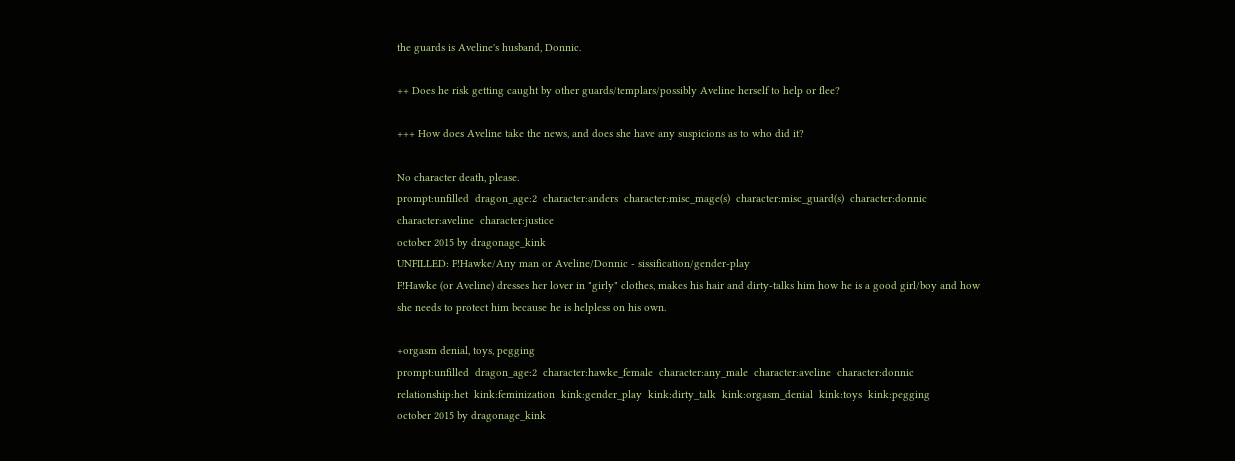the guards is Aveline's husband, Donnic.

++ Does he risk getting caught by other guards/templars/possibly Aveline herself to help or flee?

+++ How does Aveline take the news, and does she have any suspicions as to who did it?

No character death, please.
prompt:unfilled  dragon_age:2  character:anders  character:misc_mage(s)  character:misc_guard(s)  character:donnic  character:aveline  character:justice
october 2015 by dragonage_kink
UNFILLED: F!Hawke/Any man or Aveline/Donnic - sissification/gender-play
F!Hawke (or Aveline) dresses her lover in "girly" clothes, makes his hair and dirty-talks him how he is a good girl/boy and how she needs to protect him because he is helpless on his own.

+orgasm denial, toys, pegging
prompt:unfilled  dragon_age:2  character:hawke_female  character:any_male  character:aveline  character:donnic  relationship:het  kink:feminization  kink:gender_play  kink:dirty_talk  kink:orgasm_denial  kink:toys  kink:pegging
october 2015 by dragonage_kink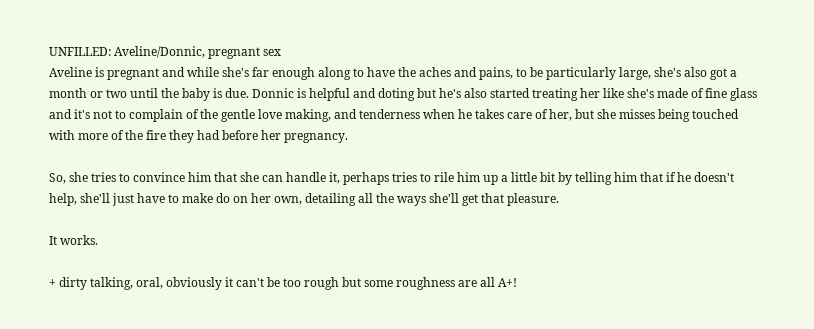UNFILLED: Aveline/Donnic, pregnant sex
Aveline is pregnant and while she's far enough along to have the aches and pains, to be particularly large, she's also got a month or two until the baby is due. Donnic is helpful and doting but he's also started treating her like she's made of fine glass and it's not to complain of the gentle love making, and tenderness when he takes care of her, but she misses being touched with more of the fire they had before her pregnancy.

So, she tries to convince him that she can handle it, perhaps tries to rile him up a little bit by telling him that if he doesn't help, she'll just have to make do on her own, detailing all the ways she'll get that pleasure.

It works.

+ dirty talking, oral, obviously it can't be too rough but some roughness are all A+!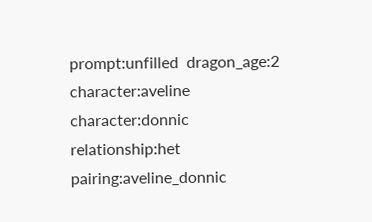prompt:unfilled  dragon_age:2  character:aveline  character:donnic  relationship:het  pairing:aveline_donnic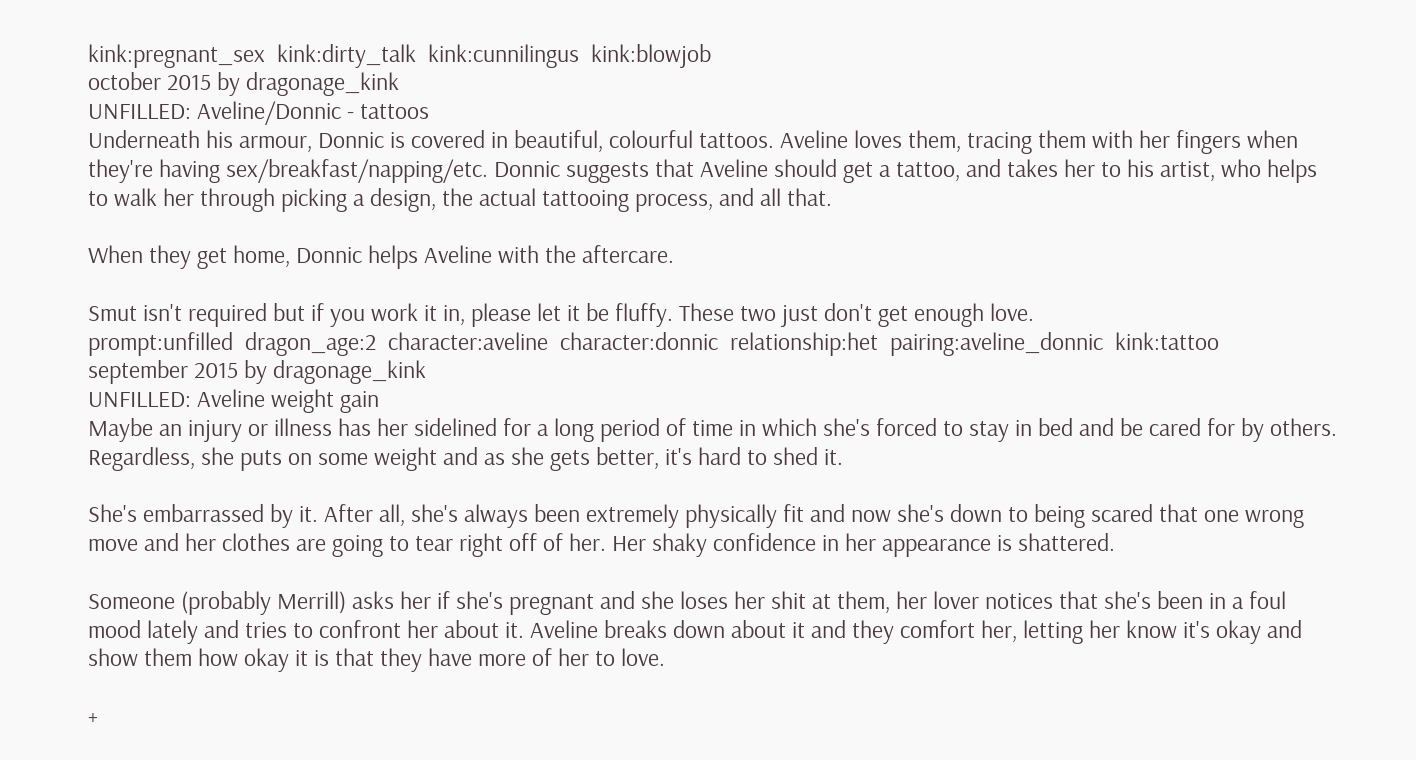kink:pregnant_sex  kink:dirty_talk  kink:cunnilingus  kink:blowjob
october 2015 by dragonage_kink
UNFILLED: Aveline/Donnic - tattoos
Underneath his armour, Donnic is covered in beautiful, colourful tattoos. Aveline loves them, tracing them with her fingers when they're having sex/breakfast/napping/etc. Donnic suggests that Aveline should get a tattoo, and takes her to his artist, who helps to walk her through picking a design, the actual tattooing process, and all that.

When they get home, Donnic helps Aveline with the aftercare.

Smut isn't required but if you work it in, please let it be fluffy. These two just don't get enough love.
prompt:unfilled  dragon_age:2  character:aveline  character:donnic  relationship:het  pairing:aveline_donnic  kink:tattoo
september 2015 by dragonage_kink
UNFILLED: Aveline weight gain
Maybe an injury or illness has her sidelined for a long period of time in which she's forced to stay in bed and be cared for by others. Regardless, she puts on some weight and as she gets better, it's hard to shed it.

She's embarrassed by it. After all, she's always been extremely physically fit and now she's down to being scared that one wrong move and her clothes are going to tear right off of her. Her shaky confidence in her appearance is shattered.

Someone (probably Merrill) asks her if she's pregnant and she loses her shit at them, her lover notices that she's been in a foul mood lately and tries to confront her about it. Aveline breaks down about it and they comfort her, letting her know it's okay and show them how okay it is that they have more of her to love.

+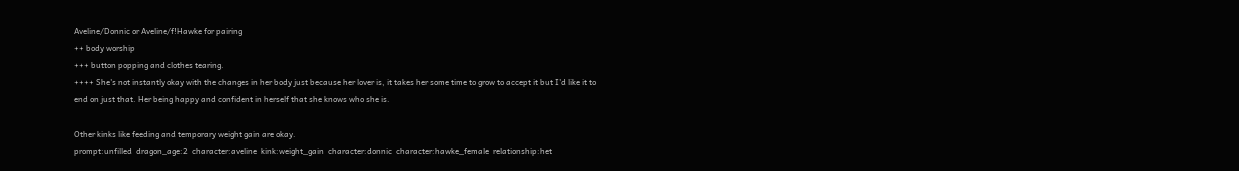Aveline/Donnic or Aveline/f!Hawke for pairing
++ body worship
+++ button popping and clothes tearing.
++++ She's not instantly okay with the changes in her body just because her lover is, it takes her some time to grow to accept it but I'd like it to end on just that. Her being happy and confident in herself that she knows who she is.

Other kinks like feeding and temporary weight gain are okay.
prompt:unfilled  dragon_age:2  character:aveline  kink:weight_gain  character:donnic  character:hawke_female  relationship:het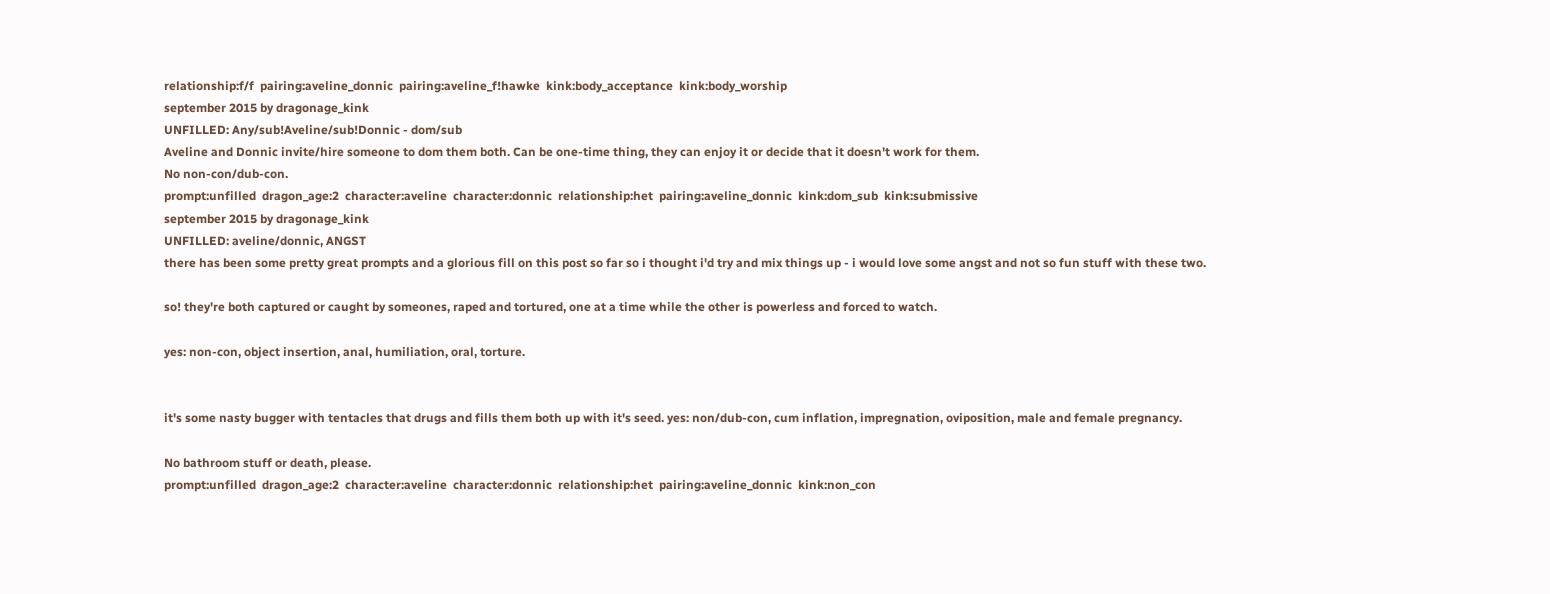relationship:f/f  pairing:aveline_donnic  pairing:aveline_f!hawke  kink:body_acceptance  kink:body_worship
september 2015 by dragonage_kink
UNFILLED: Any/sub!Aveline/sub!Donnic - dom/sub
Aveline and Donnic invite/hire someone to dom them both. Can be one-time thing, they can enjoy it or decide that it doesn't work for them.
No non-con/dub-con.
prompt:unfilled  dragon_age:2  character:aveline  character:donnic  relationship:het  pairing:aveline_donnic  kink:dom_sub  kink:submissive
september 2015 by dragonage_kink
UNFILLED: aveline/donnic, ANGST
there has been some pretty great prompts and a glorious fill on this post so far so i thought i'd try and mix things up - i would love some angst and not so fun stuff with these two.

so! they're both captured or caught by someones, raped and tortured, one at a time while the other is powerless and forced to watch.

yes: non-con, object insertion, anal, humiliation, oral, torture.


it's some nasty bugger with tentacles that drugs and fills them both up with it's seed. yes: non/dub-con, cum inflation, impregnation, oviposition, male and female pregnancy.

No bathroom stuff or death, please.
prompt:unfilled  dragon_age:2  character:aveline  character:donnic  relationship:het  pairing:aveline_donnic  kink:non_con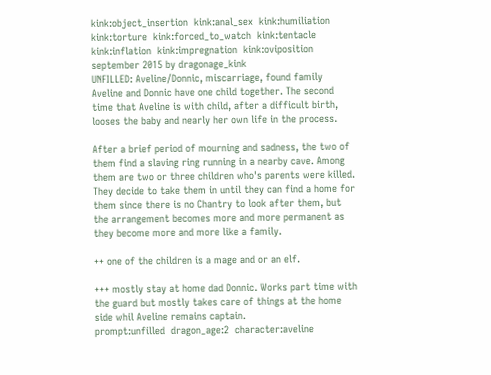kink:object_insertion  kink:anal_sex  kink:humiliation  kink:torture  kink:forced_to_watch  kink:tentacle  kink:inflation  kink:impregnation  kink:oviposition
september 2015 by dragonage_kink
UNFILLED: Aveline/Donnic, miscarriage, found family
Aveline and Donnic have one child together. The second time that Aveline is with child, after a difficult birth, looses the baby and nearly her own life in the process.

After a brief period of mourning and sadness, the two of them find a slaving ring running in a nearby cave. Among them are two or three children who's parents were killed. They decide to take them in until they can find a home for them since there is no Chantry to look after them, but the arrangement becomes more and more permanent as they become more and more like a family.

++ one of the children is a mage and or an elf.

+++ mostly stay at home dad Donnic. Works part time with the guard but mostly takes care of things at the home side whil Aveline remains captain.
prompt:unfilled  dragon_age:2  character:aveline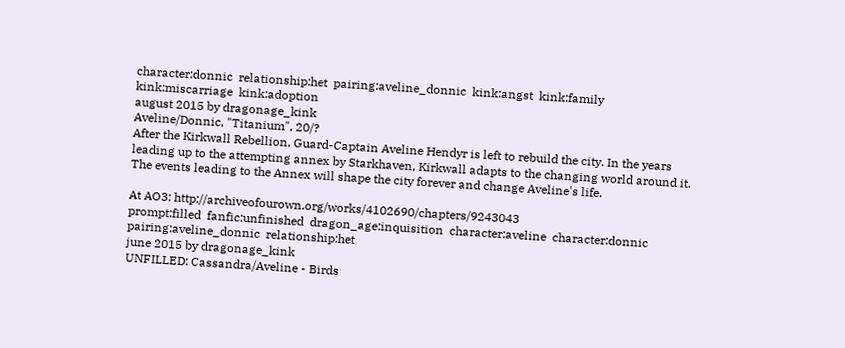character:donnic  relationship:het  pairing:aveline_donnic  kink:angst  kink:family  kink:miscarriage  kink:adoption
august 2015 by dragonage_kink
Aveline/Donnic, "Titanium", 20/?
After the Kirkwall Rebellion, Guard-Captain Aveline Hendyr is left to rebuild the city. In the years leading up to the attempting annex by Starkhaven, Kirkwall adapts to the changing world around it. The events leading to the Annex will shape the city forever and change Aveline's life.

At AO3: http://archiveofourown.org/works/4102690/chapters/9243043
prompt:filled  fanfic:unfinished  dragon_age:inquisition  character:aveline  character:donnic  pairing:aveline_donnic  relationship:het
june 2015 by dragonage_kink
UNFILLED: Cassandra/Aveline - Birds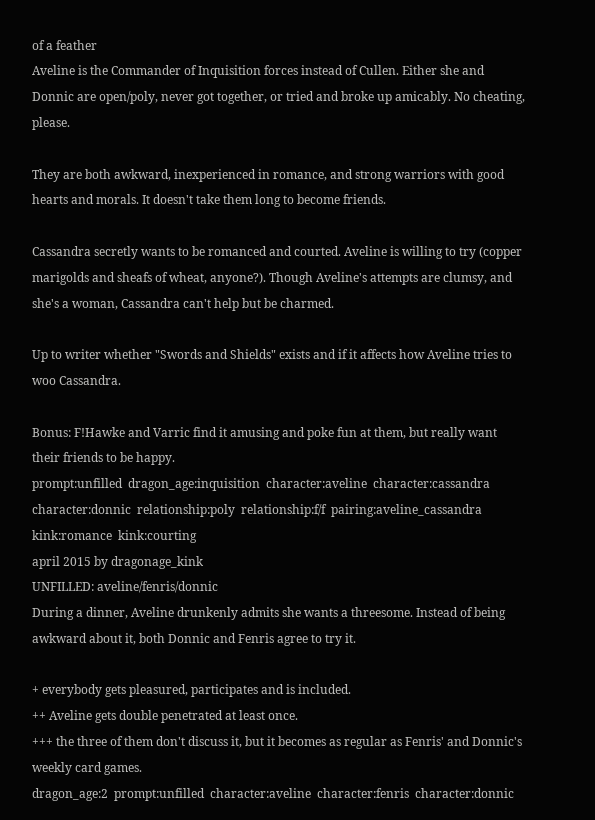of a feather
Aveline is the Commander of Inquisition forces instead of Cullen. Either she and Donnic are open/poly, never got together, or tried and broke up amicably. No cheating, please.

They are both awkward, inexperienced in romance, and strong warriors with good hearts and morals. It doesn't take them long to become friends.

Cassandra secretly wants to be romanced and courted. Aveline is willing to try (copper marigolds and sheafs of wheat, anyone?). Though Aveline's attempts are clumsy, and she's a woman, Cassandra can't help but be charmed.

Up to writer whether "Swords and Shields" exists and if it affects how Aveline tries to woo Cassandra.

Bonus: F!Hawke and Varric find it amusing and poke fun at them, but really want their friends to be happy.
prompt:unfilled  dragon_age:inquisition  character:aveline  character:cassandra  character:donnic  relationship:poly  relationship:f/f  pairing:aveline_cassandra  kink:romance  kink:courting
april 2015 by dragonage_kink
UNFILLED: aveline/fenris/donnic
During a dinner, Aveline drunkenly admits she wants a threesome. Instead of being awkward about it, both Donnic and Fenris agree to try it.

+ everybody gets pleasured, participates and is included.
++ Aveline gets double penetrated at least once.
+++ the three of them don't discuss it, but it becomes as regular as Fenris' and Donnic's weekly card games.
dragon_age:2  prompt:unfilled  character:aveline  character:fenris  character:donnic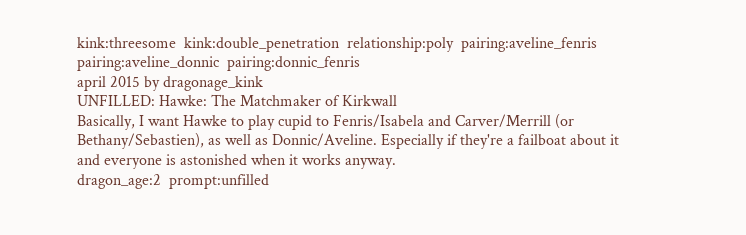kink:threesome  kink:double_penetration  relationship:poly  pairing:aveline_fenris  pairing:aveline_donnic  pairing:donnic_fenris
april 2015 by dragonage_kink
UNFILLED: Hawke: The Matchmaker of Kirkwall
Basically, I want Hawke to play cupid to Fenris/Isabela and Carver/Merrill (or Bethany/Sebastien), as well as Donnic/Aveline. Especially if they're a failboat about it and everyone is astonished when it works anyway.
dragon_age:2  prompt:unfilled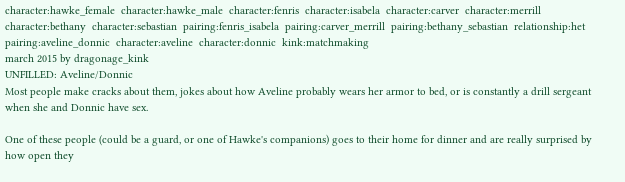character:hawke_female  character:hawke_male  character:fenris  character:isabela  character:carver  character:merrill  character:bethany  character:sebastian  pairing:fenris_isabela  pairing:carver_merrill  pairing:bethany_sebastian  relationship:het  pairing:aveline_donnic  character:aveline  character:donnic  kink:matchmaking
march 2015 by dragonage_kink
UNFILLED: Aveline/Donnic
Most people make cracks about them, jokes about how Aveline probably wears her armor to bed, or is constantly a drill sergeant when she and Donnic have sex.

One of these people (could be a guard, or one of Hawke's companions) goes to their home for dinner and are really surprised by how open they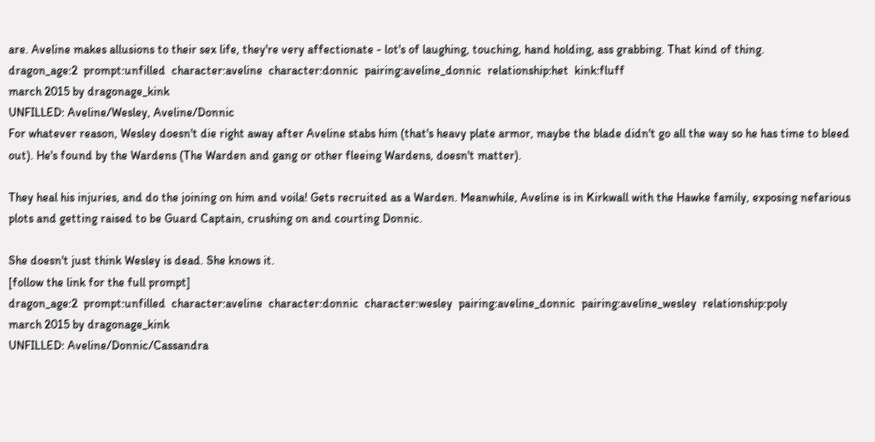are. Aveline makes allusions to their sex life, they're very affectionate - lot's of laughing, touching, hand holding, ass grabbing. That kind of thing.
dragon_age:2  prompt:unfilled  character:aveline  character:donnic  pairing:aveline_donnic  relationship:het  kink:fluff
march 2015 by dragonage_kink
UNFILLED: Aveline/Wesley, Aveline/Donnic
For whatever reason, Wesley doesn't die right away after Aveline stabs him (that's heavy plate armor, maybe the blade didn't go all the way so he has time to bleed out). He's found by the Wardens (The Warden and gang or other fleeing Wardens, doesn't matter).

They heal his injuries, and do the joining on him and voila! Gets recruited as a Warden. Meanwhile, Aveline is in Kirkwall with the Hawke family, exposing nefarious plots and getting raised to be Guard Captain, crushing on and courting Donnic.

She doesn't just think Wesley is dead. She knows it.
[follow the link for the full prompt]
dragon_age:2  prompt:unfilled  character:aveline  character:donnic  character:wesley  pairing:aveline_donnic  pairing:aveline_wesley  relationship:poly
march 2015 by dragonage_kink
UNFILLED: Aveline/Donnic/Cassandra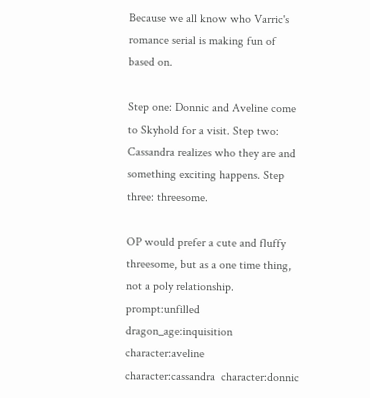Because we all know who Varric's romance serial is making fun of based on.

Step one: Donnic and Aveline come to Skyhold for a visit. Step two: Cassandra realizes who they are and something exciting happens. Step three: threesome.

OP would prefer a cute and fluffy threesome, but as a one time thing, not a poly relationship.
prompt:unfilled  dragon_age:inquisition  character:aveline  character:cassandra  character:donnic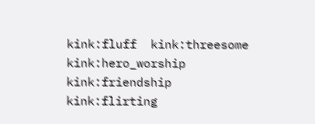kink:fluff  kink:threesome  kink:hero_worship  kink:friendship  kink:flirting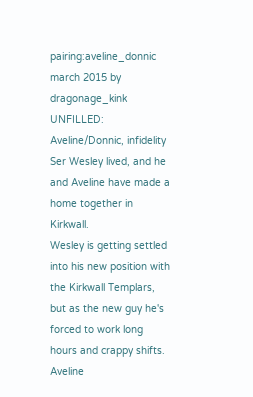pairing:aveline_donnic
march 2015 by dragonage_kink
UNFILLED: Aveline/Donnic, infidelity
Ser Wesley lived, and he and Aveline have made a home together in Kirkwall.
Wesley is getting settled into his new position with the Kirkwall Templars, but as the new guy he's forced to work long hours and crappy shifts. Aveline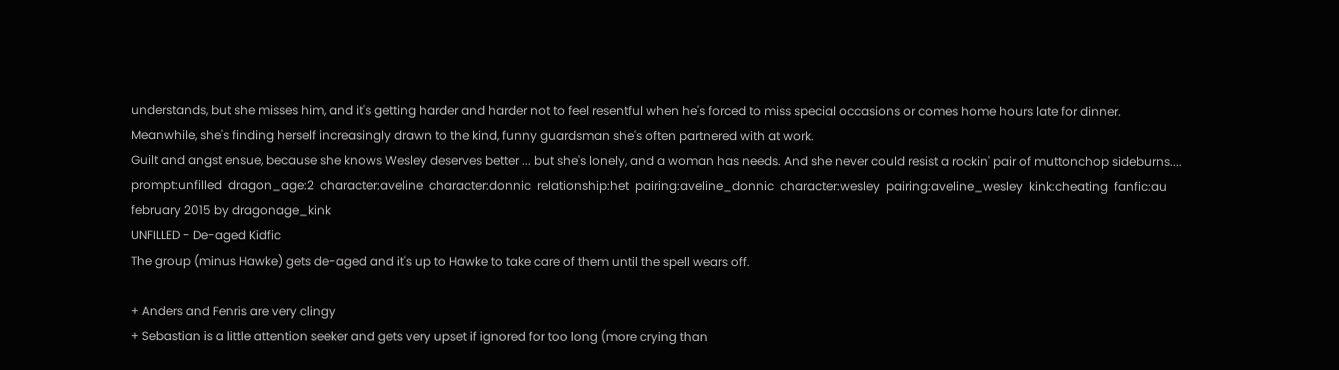understands, but she misses him, and it's getting harder and harder not to feel resentful when he's forced to miss special occasions or comes home hours late for dinner.
Meanwhile, she's finding herself increasingly drawn to the kind, funny guardsman she's often partnered with at work.
Guilt and angst ensue, because she knows Wesley deserves better ... but she's lonely, and a woman has needs. And she never could resist a rockin' pair of muttonchop sideburns....
prompt:unfilled  dragon_age:2  character:aveline  character:donnic  relationship:het  pairing:aveline_donnic  character:wesley  pairing:aveline_wesley  kink:cheating  fanfic:au
february 2015 by dragonage_kink
UNFILLED - De-aged Kidfic
The group (minus Hawke) gets de-aged and it's up to Hawke to take care of them until the spell wears off.

+ Anders and Fenris are very clingy
+ Sebastian is a little attention seeker and gets very upset if ignored for too long (more crying than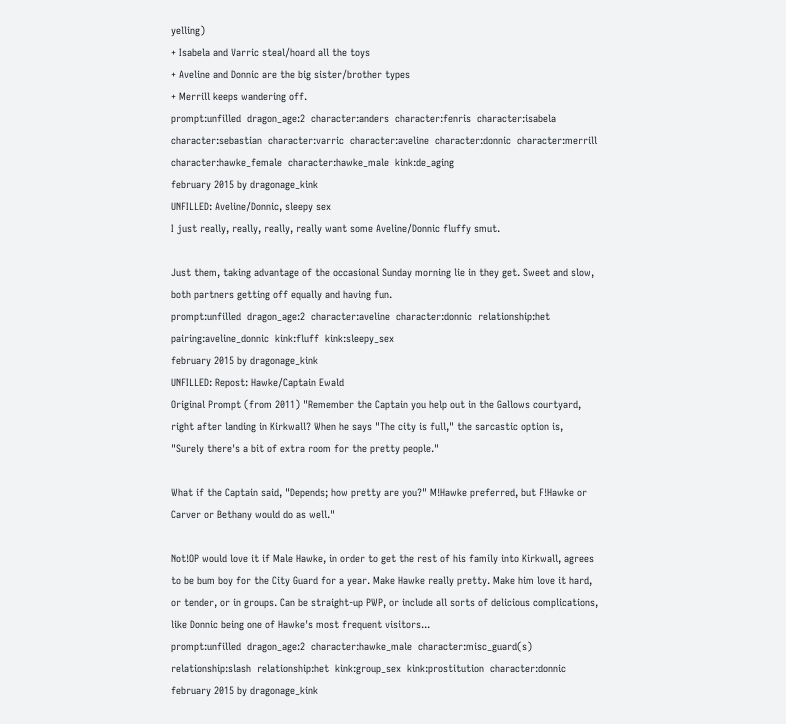yelling)
+ Isabela and Varric steal/hoard all the toys
+ Aveline and Donnic are the big sister/brother types
+ Merrill keeps wandering off.
prompt:unfilled  dragon_age:2  character:anders  character:fenris  character:isabela  character:sebastian  character:varric  character:aveline  character:donnic  character:merrill  character:hawke_female  character:hawke_male  kink:de_aging
february 2015 by dragonage_kink
UNFILLED: Aveline/Donnic, sleepy sex
I just really, really, really, really want some Aveline/Donnic fluffy smut.

Just them, taking advantage of the occasional Sunday morning lie in they get. Sweet and slow, both partners getting off equally and having fun.
prompt:unfilled  dragon_age:2  character:aveline  character:donnic  relationship:het  pairing:aveline_donnic  kink:fluff  kink:sleepy_sex
february 2015 by dragonage_kink
UNFILLED: Repost: Hawke/Captain Ewald
Original Prompt (from 2011) "Remember the Captain you help out in the Gallows courtyard, right after landing in Kirkwall? When he says "The city is full," the sarcastic option is, "Surely there's a bit of extra room for the pretty people."

What if the Captain said, "Depends; how pretty are you?" M!Hawke preferred, but F!Hawke or Carver or Bethany would do as well."

Not!OP would love it if Male Hawke, in order to get the rest of his family into Kirkwall, agrees to be bum boy for the City Guard for a year. Make Hawke really pretty. Make him love it hard, or tender, or in groups. Can be straight-up PWP, or include all sorts of delicious complications, like Donnic being one of Hawke's most frequent visitors...
prompt:unfilled  dragon_age:2  character:hawke_male  character:misc_guard(s)  relationship:slash  relationship:het  kink:group_sex  kink:prostitution  character:donnic
february 2015 by dragonage_kink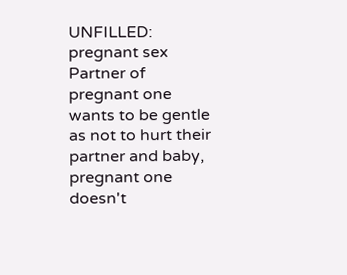UNFILLED: pregnant sex
Partner of pregnant one wants to be gentle as not to hurt their partner and baby, pregnant one doesn't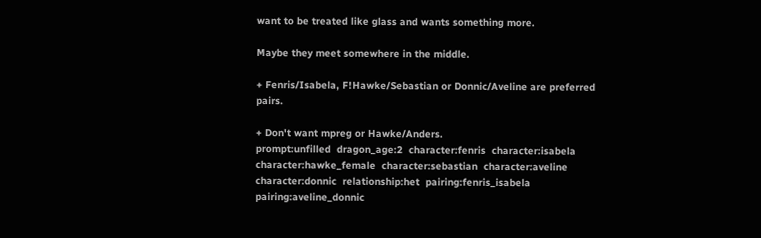want to be treated like glass and wants something more.

Maybe they meet somewhere in the middle.

+ Fenris/Isabela, F!Hawke/Sebastian or Donnic/Aveline are preferred pairs.

+ Don't want mpreg or Hawke/Anders.
prompt:unfilled  dragon_age:2  character:fenris  character:isabela  character:hawke_female  character:sebastian  character:aveline  character:donnic  relationship:het  pairing:fenris_isabela  pairing:aveline_donnic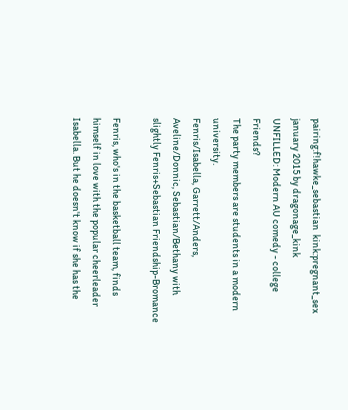pairing:f!hawke_sebastian  kink:pregnant_sex
january 2015 by dragonage_kink
UNFILLED: Modern AU comedy - college Friends?
The party members are students in a modern university.
Fenris/Isabella, Garrett/Anders, Aveline/Donnic, Sebastian/Bethany with slightly Fenris+Sebastian Friendship-Bromance

Fenris, who's in the basketball team, finds himself in love with the popular cheerleader Isabella. But he doesn't know if she has the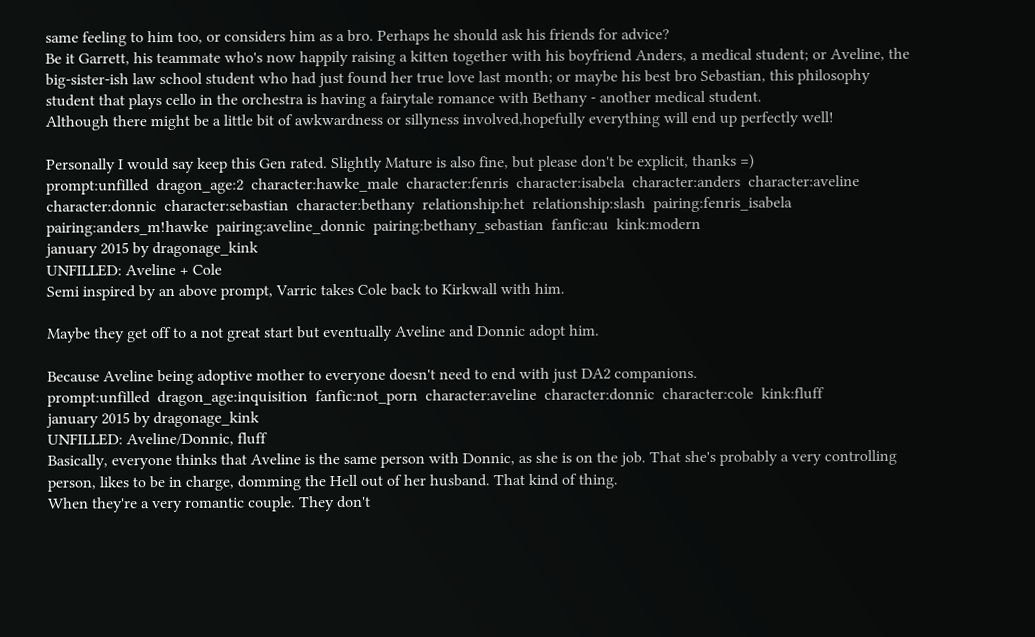same feeling to him too, or considers him as a bro. Perhaps he should ask his friends for advice?
Be it Garrett, his teammate who's now happily raising a kitten together with his boyfriend Anders, a medical student; or Aveline, the big-sister-ish law school student who had just found her true love last month; or maybe his best bro Sebastian, this philosophy student that plays cello in the orchestra is having a fairytale romance with Bethany - another medical student.
Although there might be a little bit of awkwardness or sillyness involved,hopefully everything will end up perfectly well!

Personally I would say keep this Gen rated. Slightly Mature is also fine, but please don't be explicit, thanks =)
prompt:unfilled  dragon_age:2  character:hawke_male  character:fenris  character:isabela  character:anders  character:aveline  character:donnic  character:sebastian  character:bethany  relationship:het  relationship:slash  pairing:fenris_isabela  pairing:anders_m!hawke  pairing:aveline_donnic  pairing:bethany_sebastian  fanfic:au  kink:modern
january 2015 by dragonage_kink
UNFILLED: Aveline + Cole
Semi inspired by an above prompt, Varric takes Cole back to Kirkwall with him.

Maybe they get off to a not great start but eventually Aveline and Donnic adopt him.

Because Aveline being adoptive mother to everyone doesn't need to end with just DA2 companions.
prompt:unfilled  dragon_age:inquisition  fanfic:not_porn  character:aveline  character:donnic  character:cole  kink:fluff
january 2015 by dragonage_kink
UNFILLED: Aveline/Donnic, fluff
Basically, everyone thinks that Aveline is the same person with Donnic, as she is on the job. That she's probably a very controlling person, likes to be in charge, domming the Hell out of her husband. That kind of thing.
When they're a very romantic couple. They don't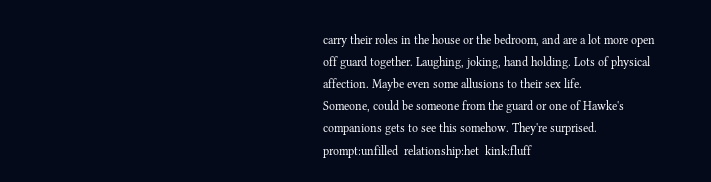carry their roles in the house or the bedroom, and are a lot more open off guard together. Laughing, joking, hand holding. Lots of physical affection. Maybe even some allusions to their sex life.
Someone, could be someone from the guard or one of Hawke's companions gets to see this somehow. They're surprised.
prompt:unfilled  relationship:het  kink:fluff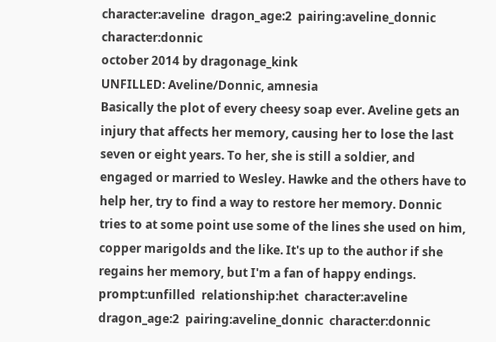character:aveline  dragon_age:2  pairing:aveline_donnic  character:donnic
october 2014 by dragonage_kink
UNFILLED: Aveline/Donnic, amnesia
Basically the plot of every cheesy soap ever. Aveline gets an injury that affects her memory, causing her to lose the last seven or eight years. To her, she is still a soldier, and engaged or married to Wesley. Hawke and the others have to help her, try to find a way to restore her memory. Donnic tries to at some point use some of the lines she used on him, copper marigolds and the like. It's up to the author if she regains her memory, but I'm a fan of happy endings.
prompt:unfilled  relationship:het  character:aveline  dragon_age:2  pairing:aveline_donnic  character:donnic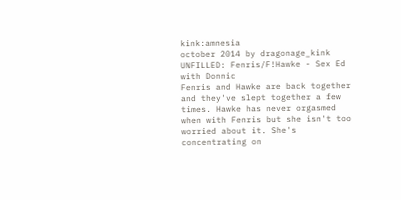kink:amnesia
october 2014 by dragonage_kink
UNFILLED: Fenris/F!Hawke - Sex Ed with Donnic
Fenris and Hawke are back together and they've slept together a few times. Hawke has never orgasmed when with Fenris but she isn't too worried about it. She's concentrating on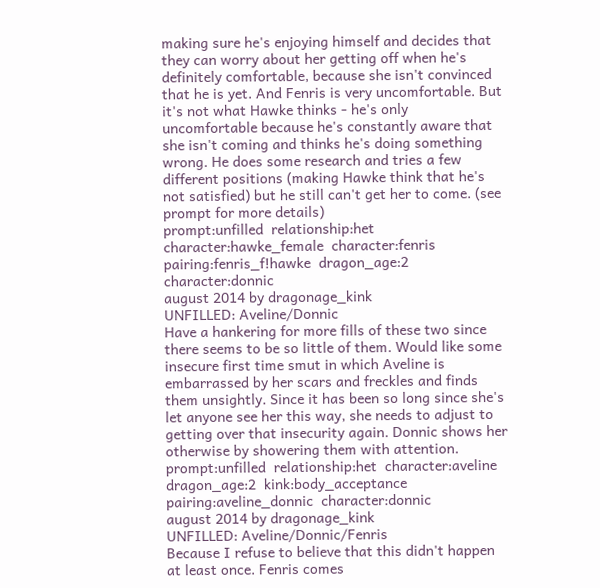making sure he's enjoying himself and decides that they can worry about her getting off when he's definitely comfortable, because she isn't convinced that he is yet. And Fenris is very uncomfortable. But it's not what Hawke thinks - he's only uncomfortable because he's constantly aware that she isn't coming and thinks he's doing something wrong. He does some research and tries a few different positions (making Hawke think that he's not satisfied) but he still can't get her to come. (see prompt for more details)
prompt:unfilled  relationship:het  character:hawke_female  character:fenris  pairing:fenris_f!hawke  dragon_age:2  character:donnic
august 2014 by dragonage_kink
UNFILLED: Aveline/Donnic
Have a hankering for more fills of these two since there seems to be so little of them. Would like some insecure first time smut in which Aveline is embarrassed by her scars and freckles and finds them unsightly. Since it has been so long since she's let anyone see her this way, she needs to adjust to getting over that insecurity again. Donnic shows her otherwise by showering them with attention.
prompt:unfilled  relationship:het  character:aveline  dragon_age:2  kink:body_acceptance  pairing:aveline_donnic  character:donnic
august 2014 by dragonage_kink
UNFILLED: Aveline/Donnic/Fenris
Because I refuse to believe that this didn't happen at least once. Fenris comes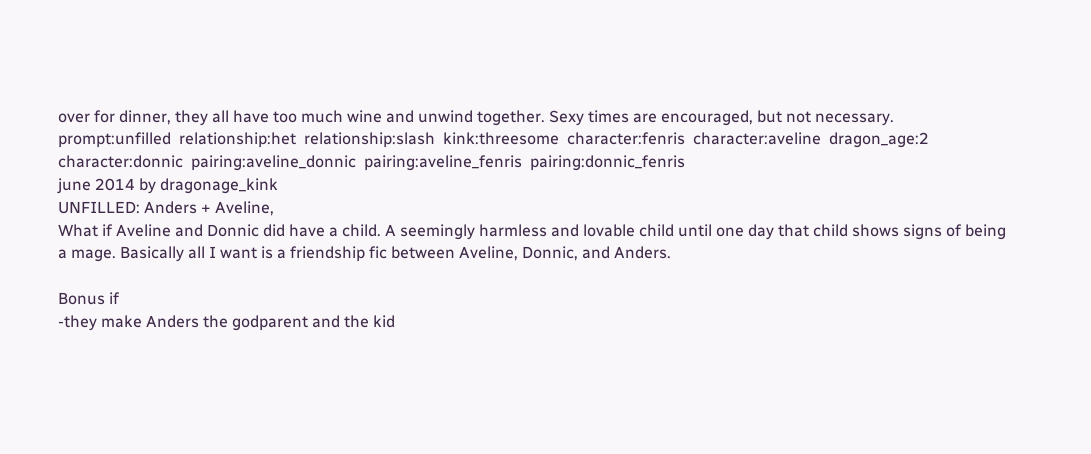over for dinner, they all have too much wine and unwind together. Sexy times are encouraged, but not necessary.
prompt:unfilled  relationship:het  relationship:slash  kink:threesome  character:fenris  character:aveline  dragon_age:2  character:donnic  pairing:aveline_donnic  pairing:aveline_fenris  pairing:donnic_fenris
june 2014 by dragonage_kink
UNFILLED: Anders + Aveline,
What if Aveline and Donnic did have a child. A seemingly harmless and lovable child until one day that child shows signs of being a mage. Basically all I want is a friendship fic between Aveline, Donnic, and Anders.

Bonus if
-they make Anders the godparent and the kid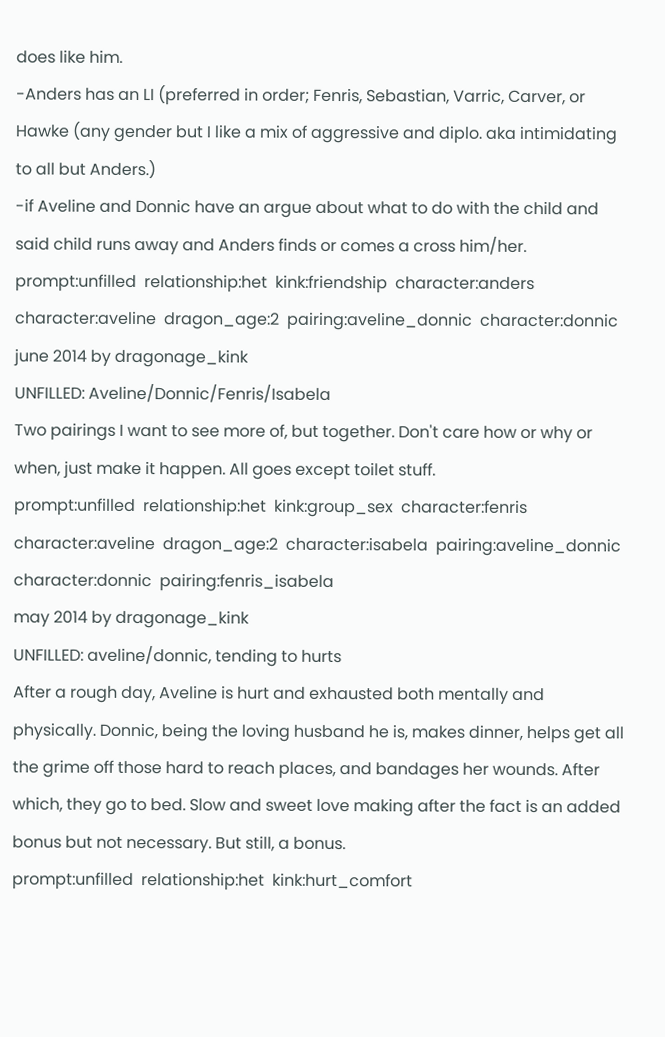does like him.
-Anders has an LI (preferred in order; Fenris, Sebastian, Varric, Carver, or Hawke (any gender but I like a mix of aggressive and diplo. aka intimidating to all but Anders.)
-if Aveline and Donnic have an argue about what to do with the child and said child runs away and Anders finds or comes a cross him/her.
prompt:unfilled  relationship:het  kink:friendship  character:anders  character:aveline  dragon_age:2  pairing:aveline_donnic  character:donnic
june 2014 by dragonage_kink
UNFILLED: Aveline/Donnic/Fenris/Isabela
Two pairings I want to see more of, but together. Don't care how or why or when, just make it happen. All goes except toilet stuff.
prompt:unfilled  relationship:het  kink:group_sex  character:fenris  character:aveline  dragon_age:2  character:isabela  pairing:aveline_donnic  character:donnic  pairing:fenris_isabela
may 2014 by dragonage_kink
UNFILLED: aveline/donnic, tending to hurts
After a rough day, Aveline is hurt and exhausted both mentally and physically. Donnic, being the loving husband he is, makes dinner, helps get all the grime off those hard to reach places, and bandages her wounds. After which, they go to bed. Slow and sweet love making after the fact is an added bonus but not necessary. But still, a bonus.
prompt:unfilled  relationship:het  kink:hurt_comfort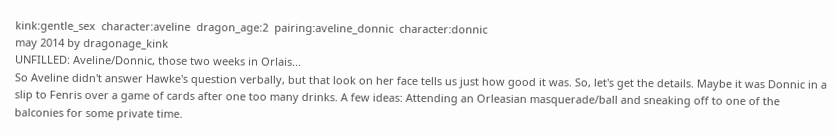kink:gentle_sex  character:aveline  dragon_age:2  pairing:aveline_donnic  character:donnic
may 2014 by dragonage_kink
UNFILLED: Aveline/Donnic, those two weeks in Orlais...
So Aveline didn't answer Hawke's question verbally, but that look on her face tells us just how good it was. So, let's get the details. Maybe it was Donnic in a slip to Fenris over a game of cards after one too many drinks. A few ideas: Attending an Orleasian masquerade/ball and sneaking off to one of the balconies for some private time.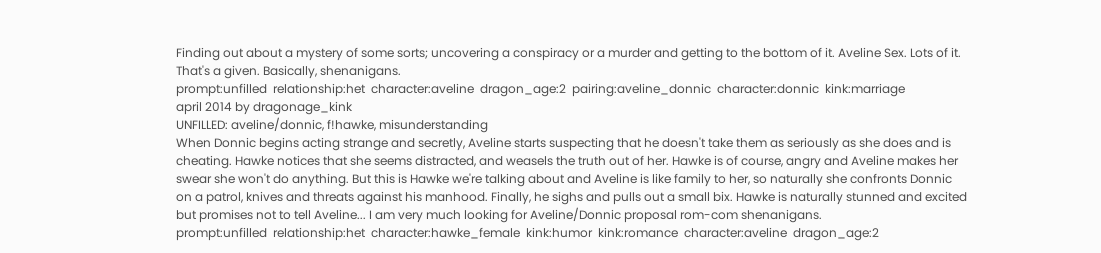Finding out about a mystery of some sorts; uncovering a conspiracy or a murder and getting to the bottom of it. Aveline Sex. Lots of it. That's a given. Basically, shenanigans.
prompt:unfilled  relationship:het  character:aveline  dragon_age:2  pairing:aveline_donnic  character:donnic  kink:marriage
april 2014 by dragonage_kink
UNFILLED: aveline/donnic, f!hawke, misunderstanding
When Donnic begins acting strange and secretly, Aveline starts suspecting that he doesn't take them as seriously as she does and is cheating. Hawke notices that she seems distracted, and weasels the truth out of her. Hawke is of course, angry and Aveline makes her swear she won't do anything. But this is Hawke we're talking about and Aveline is like family to her, so naturally she confronts Donnic on a patrol, knives and threats against his manhood. Finally, he sighs and pulls out a small bix. Hawke is naturally stunned and excited but promises not to tell Aveline... I am very much looking for Aveline/Donnic proposal rom-com shenanigans.
prompt:unfilled  relationship:het  character:hawke_female  kink:humor  kink:romance  character:aveline  dragon_age:2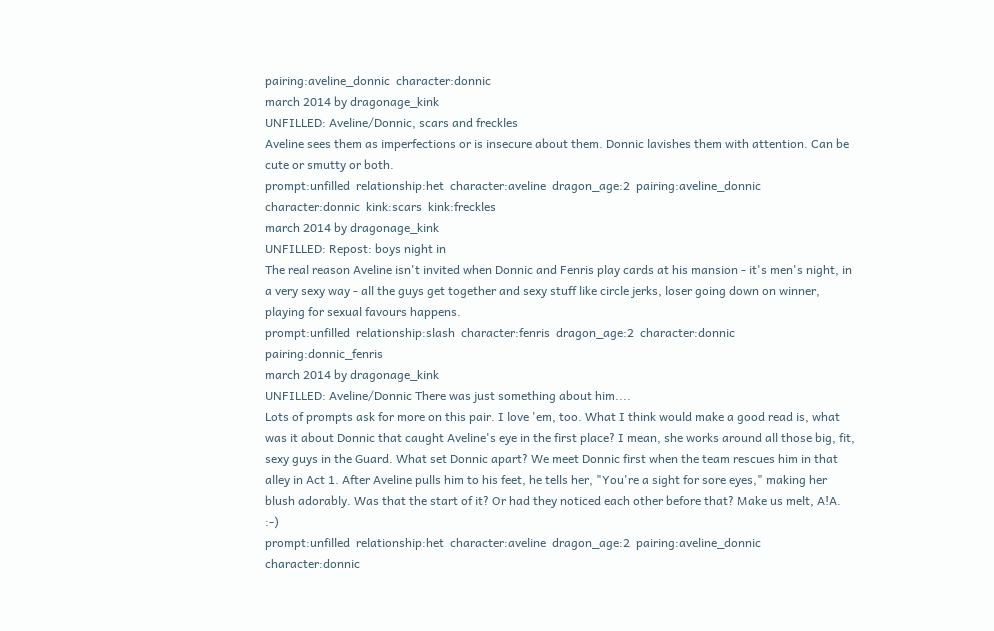pairing:aveline_donnic  character:donnic
march 2014 by dragonage_kink
UNFILLED: Aveline/Donnic, scars and freckles
Aveline sees them as imperfections or is insecure about them. Donnic lavishes them with attention. Can be cute or smutty or both.
prompt:unfilled  relationship:het  character:aveline  dragon_age:2  pairing:aveline_donnic  character:donnic  kink:scars  kink:freckles
march 2014 by dragonage_kink
UNFILLED: Repost: boys night in
The real reason Aveline isn't invited when Donnic and Fenris play cards at his mansion - it's men's night, in a very sexy way - all the guys get together and sexy stuff like circle jerks, loser going down on winner, playing for sexual favours happens.
prompt:unfilled  relationship:slash  character:fenris  dragon_age:2  character:donnic  pairing:donnic_fenris
march 2014 by dragonage_kink
UNFILLED: Aveline/Donnic There was just something about him....
Lots of prompts ask for more on this pair. I love 'em, too. What I think would make a good read is, what was it about Donnic that caught Aveline's eye in the first place? I mean, she works around all those big, fit, sexy guys in the Guard. What set Donnic apart? We meet Donnic first when the team rescues him in that alley in Act 1. After Aveline pulls him to his feet, he tells her, "You're a sight for sore eyes," making her blush adorably. Was that the start of it? Or had they noticed each other before that? Make us melt, A!A. :-)
prompt:unfilled  relationship:het  character:aveline  dragon_age:2  pairing:aveline_donnic  character:donnic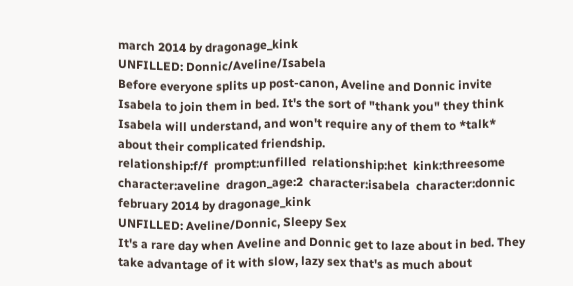march 2014 by dragonage_kink
UNFILLED: Donnic/Aveline/Isabela
Before everyone splits up post-canon, Aveline and Donnic invite Isabela to join them in bed. It's the sort of "thank you" they think Isabela will understand, and won't require any of them to *talk* about their complicated friendship.
relationship:f/f  prompt:unfilled  relationship:het  kink:threesome  character:aveline  dragon_age:2  character:isabela  character:donnic
february 2014 by dragonage_kink
UNFILLED: Aveline/Donnic, Sleepy Sex
It's a rare day when Aveline and Donnic get to laze about in bed. They take advantage of it with slow, lazy sex that's as much about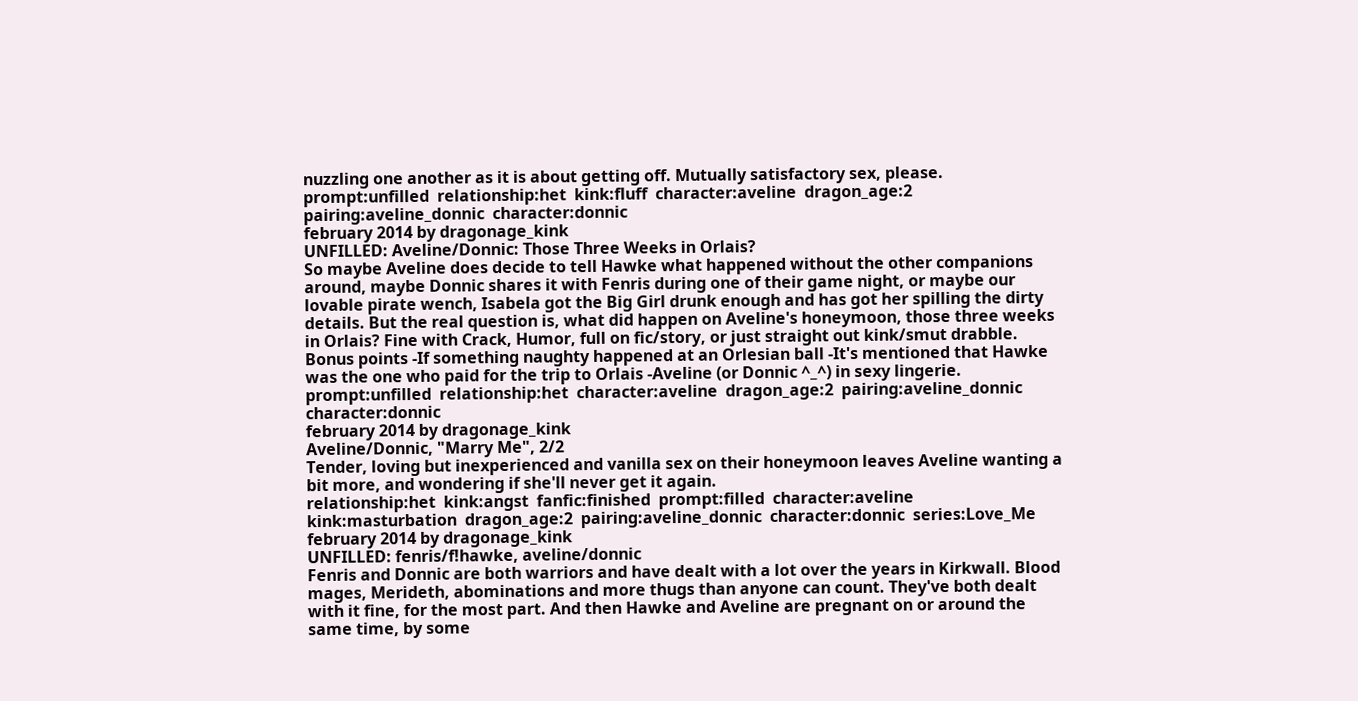nuzzling one another as it is about getting off. Mutually satisfactory sex, please.
prompt:unfilled  relationship:het  kink:fluff  character:aveline  dragon_age:2  pairing:aveline_donnic  character:donnic
february 2014 by dragonage_kink
UNFILLED: Aveline/Donnic: Those Three Weeks in Orlais?
So maybe Aveline does decide to tell Hawke what happened without the other companions around, maybe Donnic shares it with Fenris during one of their game night, or maybe our lovable pirate wench, Isabela got the Big Girl drunk enough and has got her spilling the dirty details. But the real question is, what did happen on Aveline's honeymoon, those three weeks in Orlais? Fine with Crack, Humor, full on fic/story, or just straight out kink/smut drabble. Bonus points -If something naughty happened at an Orlesian ball -It's mentioned that Hawke was the one who paid for the trip to Orlais -Aveline (or Donnic ^_^) in sexy lingerie.
prompt:unfilled  relationship:het  character:aveline  dragon_age:2  pairing:aveline_donnic  character:donnic
february 2014 by dragonage_kink
Aveline/Donnic, "Marry Me", 2/2
Tender, loving but inexperienced and vanilla sex on their honeymoon leaves Aveline wanting a bit more, and wondering if she'll never get it again.
relationship:het  kink:angst  fanfic:finished  prompt:filled  character:aveline  kink:masturbation  dragon_age:2  pairing:aveline_donnic  character:donnic  series:Love_Me
february 2014 by dragonage_kink
UNFILLED: fenris/f!hawke, aveline/donnic
Fenris and Donnic are both warriors and have dealt with a lot over the years in Kirkwall. Blood mages, Merideth, abominations and more thugs than anyone can count. They've both dealt with it fine, for the most part. And then Hawke and Aveline are pregnant on or around the same time, by some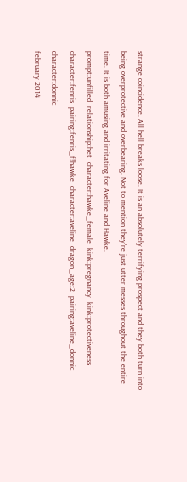strange coincidence. All hell breaks loose. It is an absolutely terrifying prospect and they both turn into being overprotective and overbearing. Not to mention they're just utter messes throughout the entire time. It is both amusing and irritating for Aveline and Hawke.
prompt:unfilled  relationship:het  character:hawke_female  kink:pregnancy  kink:protectiveness  character:fenris  pairing:fenris_f!hawke  character:aveline  dragon_age:2  pairing:aveline_donnic  character:donnic
february 2014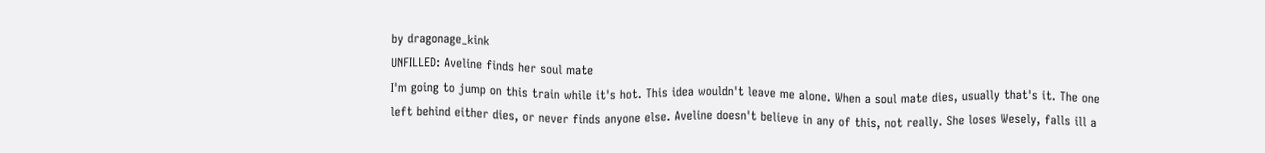by dragonage_kink
UNFILLED: Aveline finds her soul mate
I'm going to jump on this train while it's hot. This idea wouldn't leave me alone. When a soul mate dies, usually that's it. The one left behind either dies, or never finds anyone else. Aveline doesn't believe in any of this, not really. She loses Wesely, falls ill a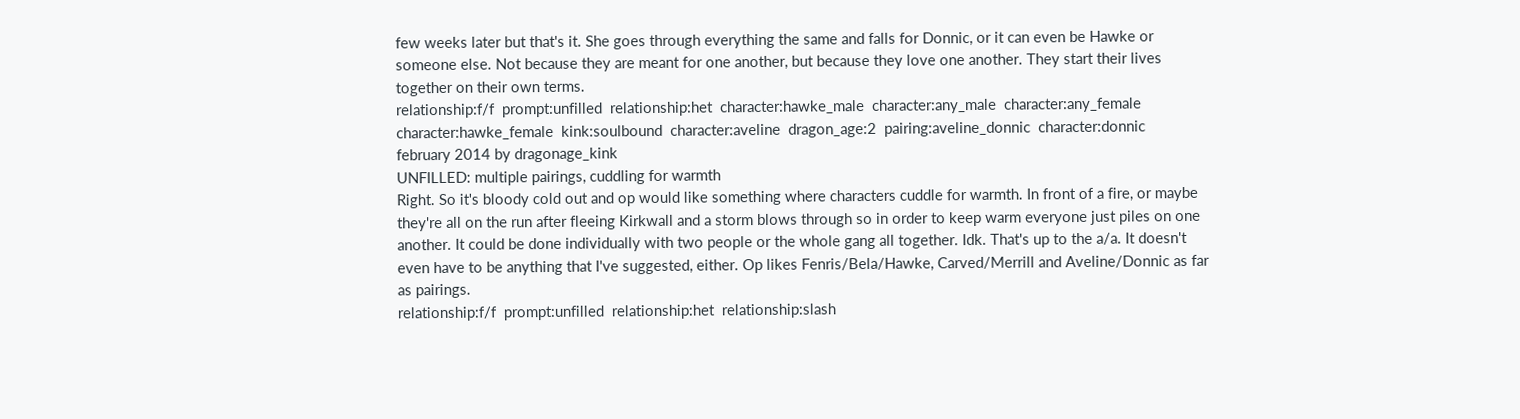few weeks later but that's it. She goes through everything the same and falls for Donnic, or it can even be Hawke or someone else. Not because they are meant for one another, but because they love one another. They start their lives together on their own terms.
relationship:f/f  prompt:unfilled  relationship:het  character:hawke_male  character:any_male  character:any_female  character:hawke_female  kink:soulbound  character:aveline  dragon_age:2  pairing:aveline_donnic  character:donnic
february 2014 by dragonage_kink
UNFILLED: multiple pairings, cuddling for warmth
Right. So it's bloody cold out and op would like something where characters cuddle for warmth. In front of a fire, or maybe they're all on the run after fleeing Kirkwall and a storm blows through so in order to keep warm everyone just piles on one another. It could be done individually with two people or the whole gang all together. Idk. That's up to the a/a. It doesn't even have to be anything that I've suggested, either. Op likes Fenris/Bela/Hawke, Carved/Merrill and Aveline/Donnic as far as pairings.
relationship:f/f  prompt:unfilled  relationship:het  relationship:slash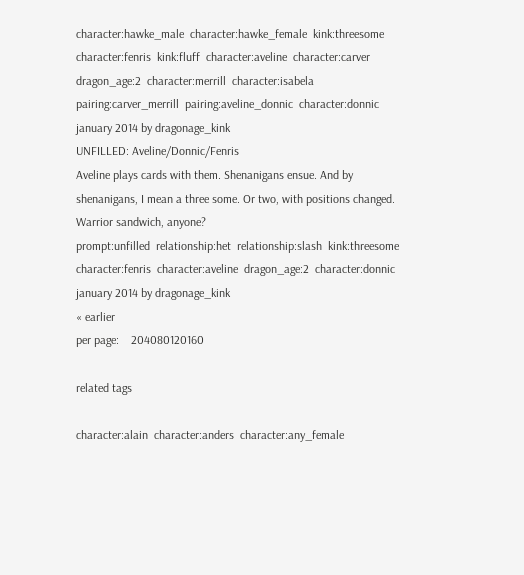character:hawke_male  character:hawke_female  kink:threesome  character:fenris  kink:fluff  character:aveline  character:carver  dragon_age:2  character:merrill  character:isabela  pairing:carver_merrill  pairing:aveline_donnic  character:donnic
january 2014 by dragonage_kink
UNFILLED: Aveline/Donnic/Fenris
Aveline plays cards with them. Shenanigans ensue. And by shenanigans, I mean a three some. Or two, with positions changed. Warrior sandwich, anyone?
prompt:unfilled  relationship:het  relationship:slash  kink:threesome  character:fenris  character:aveline  dragon_age:2  character:donnic
january 2014 by dragonage_kink
« earlier
per page:    204080120160

related tags

character:alain  character:anders  character:any_female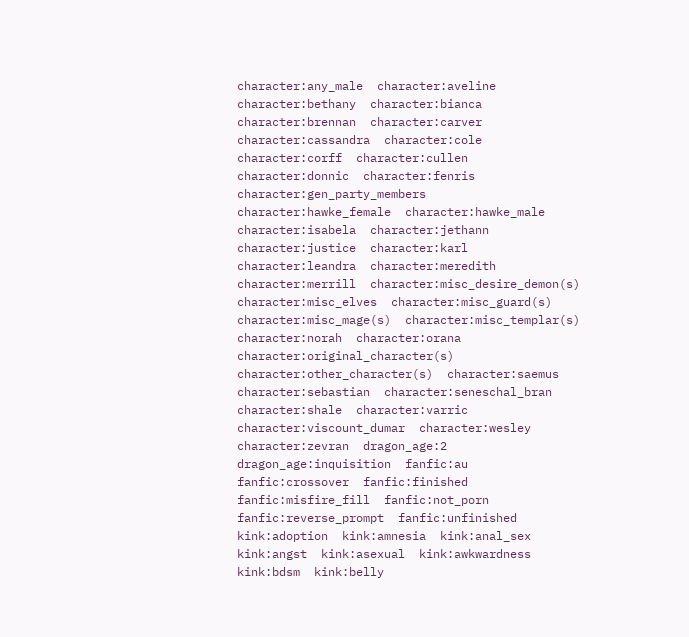character:any_male  character:aveline  character:bethany  character:bianca  character:brennan  character:carver  character:cassandra  character:cole  character:corff  character:cullen  character:donnic  character:fenris  character:gen_party_members  character:hawke_female  character:hawke_male  character:isabela  character:jethann  character:justice  character:karl  character:leandra  character:meredith  character:merrill  character:misc_desire_demon(s)  character:misc_elves  character:misc_guard(s)  character:misc_mage(s)  character:misc_templar(s)  character:norah  character:orana  character:original_character(s)  character:other_character(s)  character:saemus  character:sebastian  character:seneschal_bran  character:shale  character:varric  character:viscount_dumar  character:wesley  character:zevran  dragon_age:2  dragon_age:inquisition  fanfic:au  fanfic:crossover  fanfic:finished  fanfic:misfire_fill  fanfic:not_porn  fanfic:reverse_prompt  fanfic:unfinished  kink:adoption  kink:amnesia  kink:anal_sex  kink:angst  kink:asexual  kink:awkwardness  kink:bdsm  kink:belly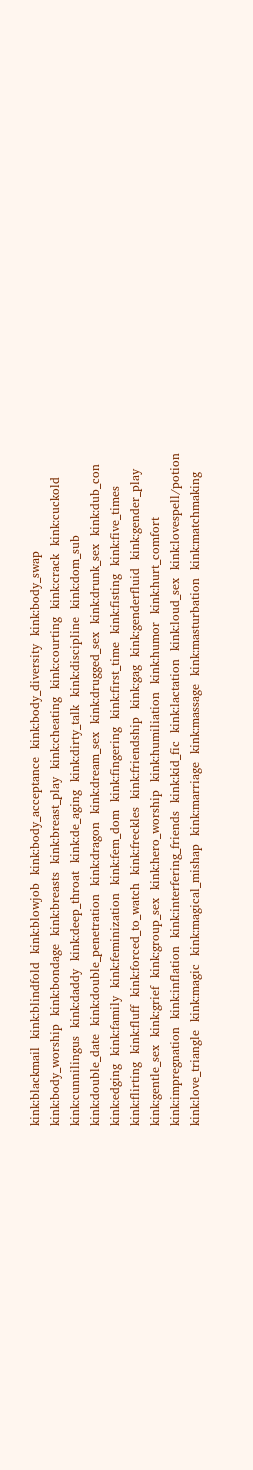kink:blackmail  kink:blindfold  kink:blowjob  kink:body_acceptance  kink:body_diversity  kink:body_swap  kink:body_worship  kink:bondage  kink:breasts  kink:breast_play  kink:cheating  kink:courting  kink:crack  kink:cuckold  kink:cunnilingus  kink:daddy  kink:deep_throat  kink:de_aging  kink:dirty_talk  kink:discipline  kink:dom_sub  kink:double_date  kink:double_penetration  kink:dragon  kink:dream_sex  kink:drugged_sex  kink:drunk_sex  kink:dub_con  kink:edging  kink:family  kink:feminization  kink:fem_dom  kink:fingering  kink:first_time  kink:fisting  kink:five_times  kink:flirting  kink:fluff  kink:forced_to_watch  kink:freckles  kink:friendship  kink:gag  kink:genderfluid  kink:gender_play  kink:gentle_sex  kink:grief  kink:group_sex  kink:hero_worship  kink:humiliation  kink:humor  kink:hurt_comfort  kink:impregnation  kink:inflation  kink:interfering_friends  kink:kid_fic  kink:lactation  kink:loud_sex  kink:lovespell/potion  kink:love_triangle  kink:magic  kink:magical_mishap  kink:marriage  kink:massage  kink:masturbation  kink:matchmaking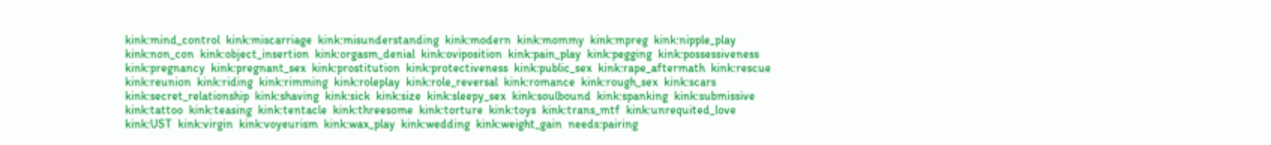kink:mind_control  kink:miscarriage  kink:misunderstanding  kink:modern  kink:mommy  kink:mpreg  kink:nipple_play  kink:non_con  kink:object_insertion  kink:orgasm_denial  kink:oviposition  kink:pain_play  kink:pegging  kink:possessiveness  kink:pregnancy  kink:pregnant_sex  kink:prostitution  kink:protectiveness  kink:public_sex  kink:rape_aftermath  kink:rescue  kink:reunion  kink:riding  kink:rimming  kink:roleplay  kink:role_reversal  kink:romance  kink:rough_sex  kink:scars  kink:secret_relationship  kink:shaving  kink:sick  kink:size  kink:sleepy_sex  kink:soulbound  kink:spanking  kink:submissive  kink:tattoo  kink:teasing  kink:tentacle  kink:threesome  kink:torture  kink:toys  kink:trans_mtf  kink:unrequited_love  kink:UST  kink:virgin  kink:voyeurism  kink:wax_play  kink:wedding  kink:weight_gain  needs:pairing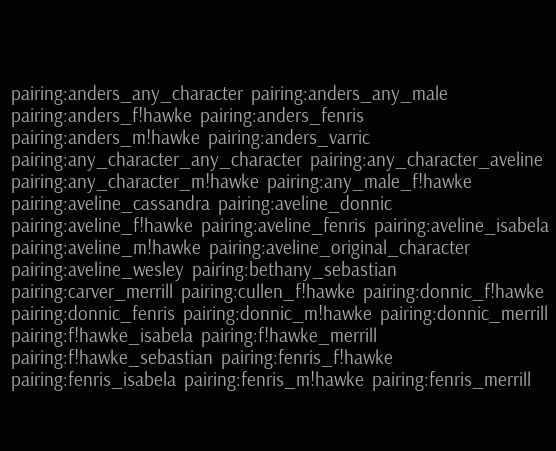pairing:anders_any_character  pairing:anders_any_male  pairing:anders_f!hawke  pairing:anders_fenris  pairing:anders_m!hawke  pairing:anders_varric  pairing:any_character_any_character  pairing:any_character_aveline  pairing:any_character_m!hawke  pairing:any_male_f!hawke  pairing:aveline_cassandra  pairing:aveline_donnic  pairing:aveline_f!hawke  pairing:aveline_fenris  pairing:aveline_isabela  pairing:aveline_m!hawke  pairing:aveline_original_character  pairing:aveline_wesley  pairing:bethany_sebastian  pairing:carver_merrill  pairing:cullen_f!hawke  pairing:donnic_f!hawke  pairing:donnic_fenris  pairing:donnic_m!hawke  pairing:donnic_merrill  pairing:f!hawke_isabela  pairing:f!hawke_merrill  pairing:f!hawke_sebastian  pairing:fenris_f!hawke  pairing:fenris_isabela  pairing:fenris_m!hawke  pairing:fenris_merrill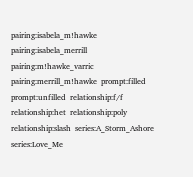pairing:isabela_m!hawke  pairing:isabela_merrill  pairing:m!hawke_varric  pairing:merrill_m!hawke  prompt:filled  prompt:unfilled  relationship:f/f  relationship:het  relationship:poly  relationship:slash  series:A_Storm_Ashore  series:Love_Me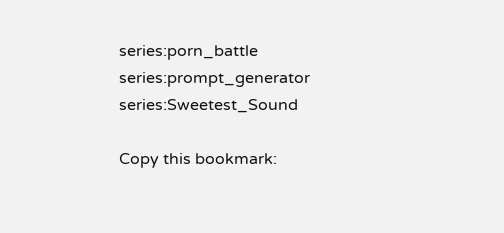series:porn_battle  series:prompt_generator  series:Sweetest_Sound

Copy this bookmark: